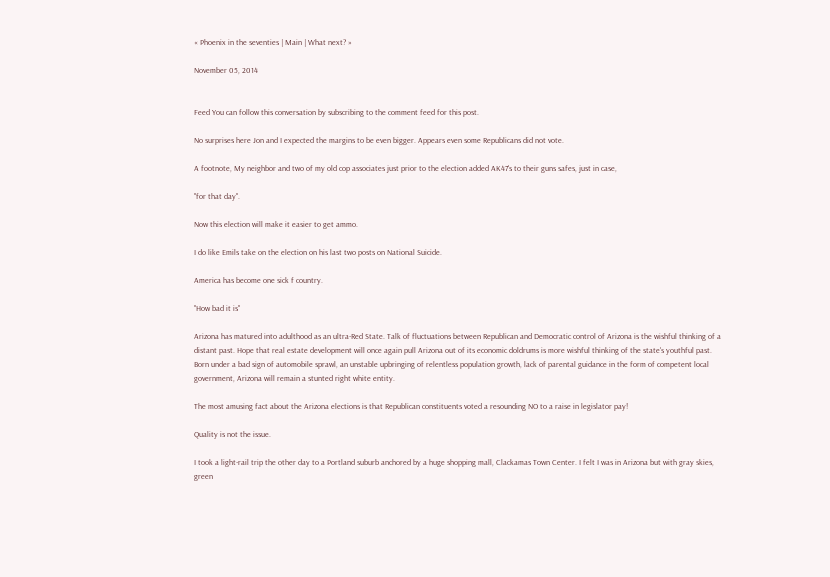« Phoenix in the seventies | Main | What next? »

November 05, 2014


Feed You can follow this conversation by subscribing to the comment feed for this post.

No surprises here Jon and I expected the margins to be even bigger. Appears even some Republicans did not vote.

A footnote, My neighbor and two of my old cop associates just prior to the election added AK47's to their guns safes, just in case,

"for that day".

Now this election will make it easier to get ammo.

I do like Emils take on the election on his last two posts on National Suicide.

America has become one sick f country.

"How bad it is"

Arizona has matured into adulthood as an ultra-Red State. Talk of fluctuations between Republican and Democratic control of Arizona is the wishful thinking of a distant past. Hope that real estate development will once again pull Arizona out of its economic doldrums is more wishful thinking of the state's youthful past. Born under a bad sign of automobile sprawl, an unstable upbringing of relentless population growth, lack of parental guidance in the form of competent local government, Arizona will remain a stunted right white entity.

The most amusing fact about the Arizona elections is that Republican constituents voted a resounding NO to a raise in legislator pay!

Quality is not the issue.

I took a light-rail trip the other day to a Portland suburb anchored by a huge shopping mall, Clackamas Town Center. I felt I was in Arizona but with gray skies, green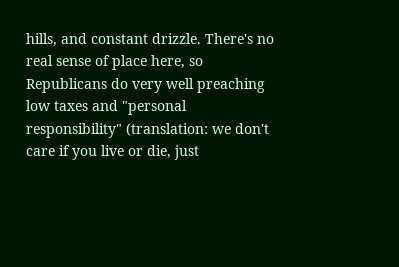hills, and constant drizzle. There's no real sense of place here, so Republicans do very well preaching low taxes and "personal responsibility" (translation: we don't care if you live or die, just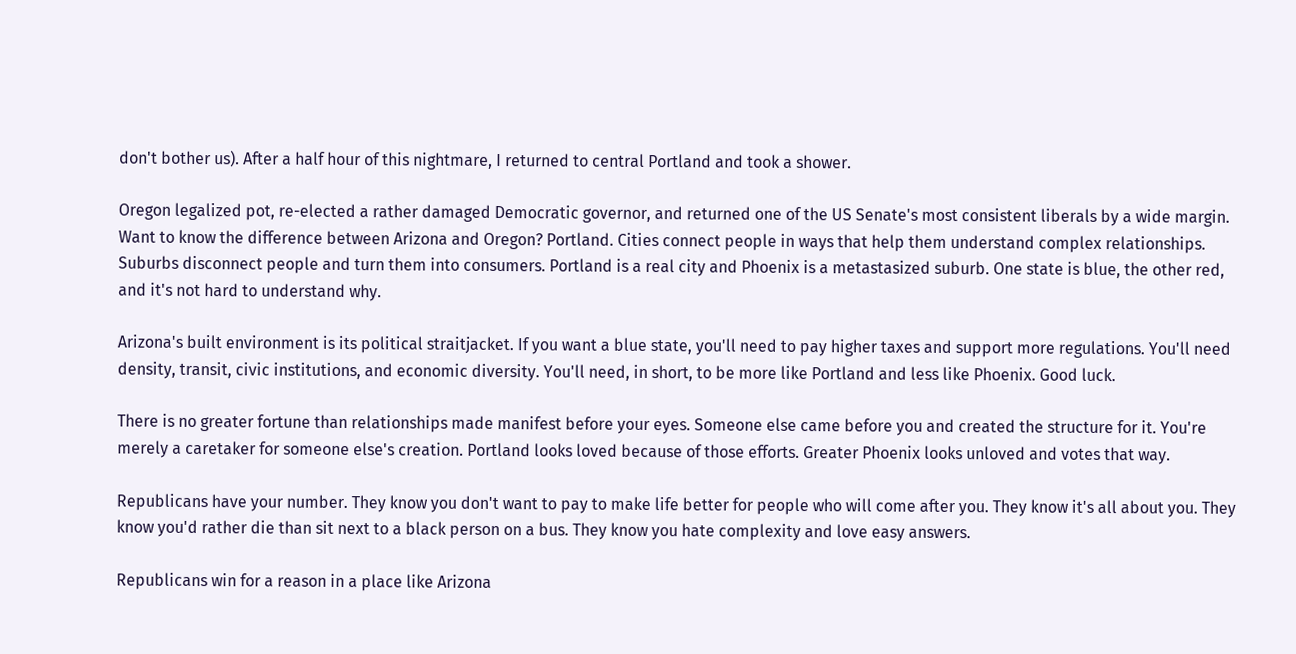don't bother us). After a half hour of this nightmare, I returned to central Portland and took a shower.

Oregon legalized pot, re-elected a rather damaged Democratic governor, and returned one of the US Senate's most consistent liberals by a wide margin. Want to know the difference between Arizona and Oregon? Portland. Cities connect people in ways that help them understand complex relationships. Suburbs disconnect people and turn them into consumers. Portland is a real city and Phoenix is a metastasized suburb. One state is blue, the other red, and it's not hard to understand why.

Arizona's built environment is its political straitjacket. If you want a blue state, you'll need to pay higher taxes and support more regulations. You'll need density, transit, civic institutions, and economic diversity. You'll need, in short, to be more like Portland and less like Phoenix. Good luck.

There is no greater fortune than relationships made manifest before your eyes. Someone else came before you and created the structure for it. You're merely a caretaker for someone else's creation. Portland looks loved because of those efforts. Greater Phoenix looks unloved and votes that way.

Republicans have your number. They know you don't want to pay to make life better for people who will come after you. They know it's all about you. They know you'd rather die than sit next to a black person on a bus. They know you hate complexity and love easy answers.

Republicans win for a reason in a place like Arizona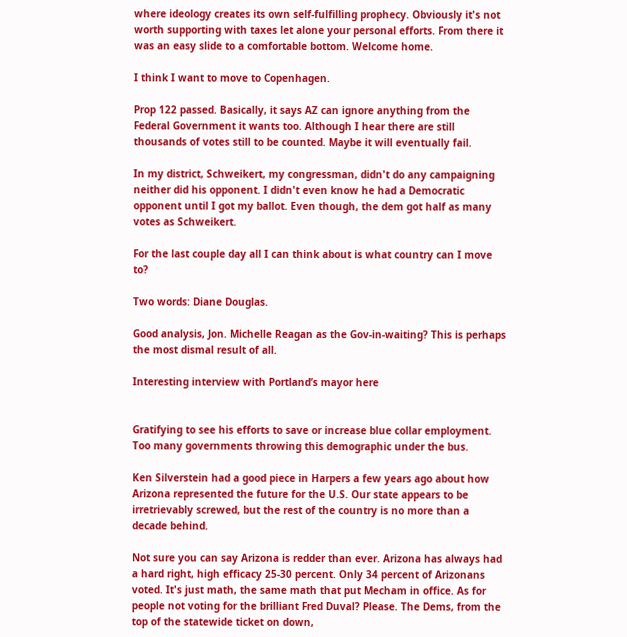where ideology creates its own self-fulfilling prophecy. Obviously it's not worth supporting with taxes let alone your personal efforts. From there it was an easy slide to a comfortable bottom. Welcome home.

I think I want to move to Copenhagen.

Prop 122 passed. Basically, it says AZ can ignore anything from the Federal Government it wants too. Although I hear there are still thousands of votes still to be counted. Maybe it will eventually fail.

In my district, Schweikert, my congressman, didn't do any campaigning neither did his opponent. I didn't even know he had a Democratic opponent until I got my ballot. Even though, the dem got half as many votes as Schweikert.

For the last couple day all I can think about is what country can I move to?

Two words: Diane Douglas.

Good analysis, Jon. Michelle Reagan as the Gov-in-waiting? This is perhaps the most dismal result of all.

Interesting interview with Portland’s mayor here


Gratifying to see his efforts to save or increase blue collar employment. Too many governments throwing this demographic under the bus.

Ken Silverstein had a good piece in Harpers a few years ago about how Arizona represented the future for the U.S. Our state appears to be irretrievably screwed, but the rest of the country is no more than a decade behind.

Not sure you can say Arizona is redder than ever. Arizona has always had a hard right, high efficacy 25-30 percent. Only 34 percent of Arizonans voted. It's just math, the same math that put Mecham in office. As for people not voting for the brilliant Fred Duval? Please. The Dems, from the top of the statewide ticket on down,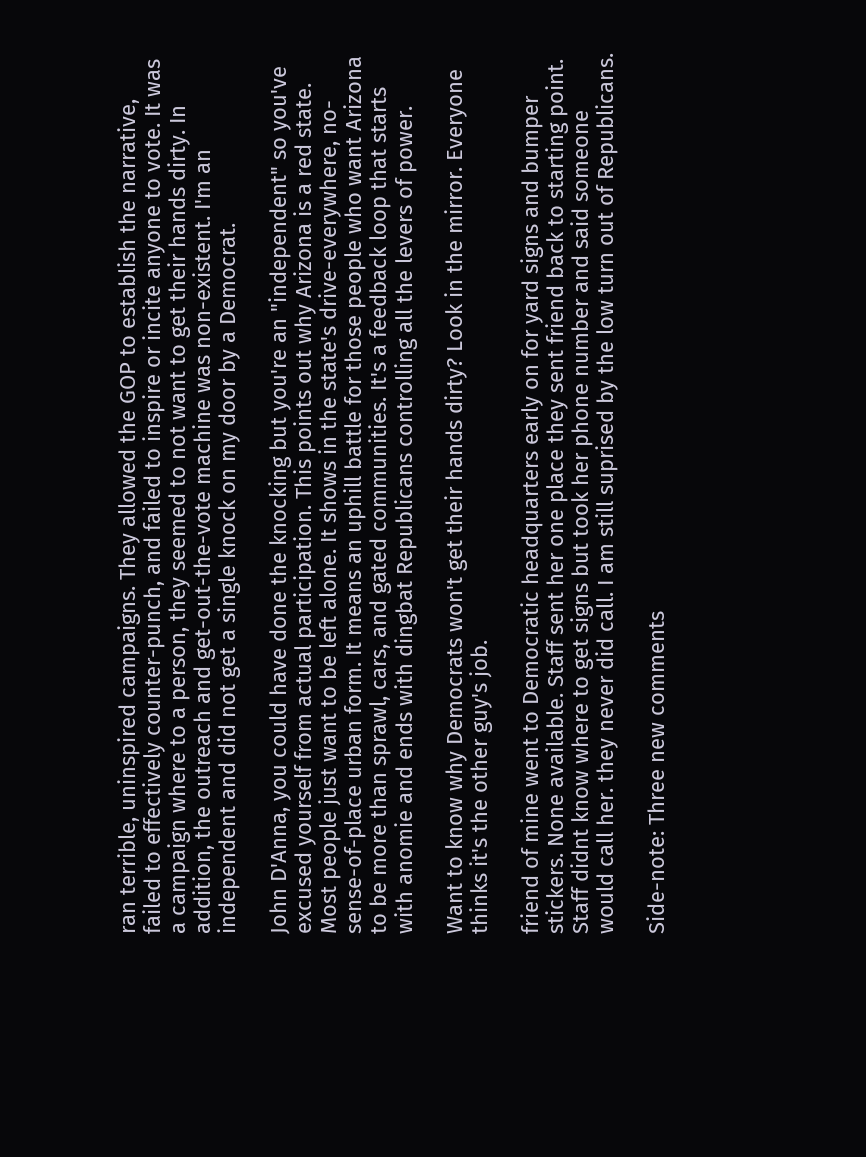ran terrible, uninspired campaigns. They allowed the GOP to establish the narrative, failed to effectively counter-punch, and failed to inspire or incite anyone to vote. It was a campaign where to a person, they seemed to not want to get their hands dirty. In addition, the outreach and get-out-the-vote machine was non-existent. I'm an independent and did not get a single knock on my door by a Democrat.

John D'Anna, you could have done the knocking but you're an "independent" so you've excused yourself from actual participation. This points out why Arizona is a red state. Most people just want to be left alone. It shows in the state's drive-everywhere, no-sense-of-place urban form. It means an uphill battle for those people who want Arizona to be more than sprawl, cars, and gated communities. It's a feedback loop that starts with anomie and ends with dingbat Republicans controlling all the levers of power.

Want to know why Democrats won't get their hands dirty? Look in the mirror. Everyone thinks it's the other guy's job.

friend of mine went to Democratic headquarters early on for yard signs and bumper stickers. None available. Staff sent her one place they sent friend back to starting point. Staff didnt know where to get signs but took her phone number and said someone would call her. they never did call. I am still suprised by the low turn out of Republicans.

Side-note: Three new comments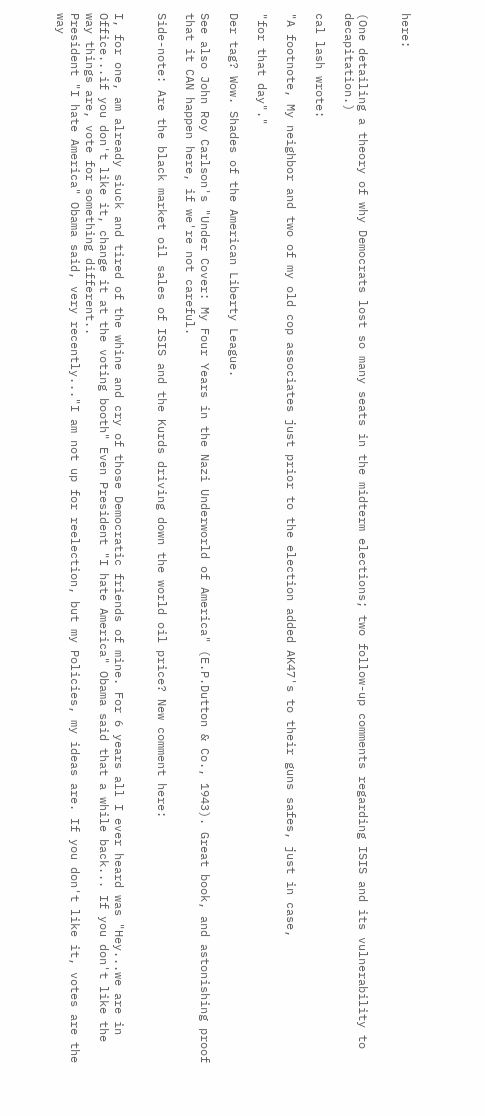here:


(One detailing a theory of why Democrats lost so many seats in the midterm elections; two follow-up comments regarding ISIS and its vulnerability to decapitation.)

cal lash wrote:

"A footnote, My neighbor and two of my old cop associates just prior to the election added AK47's to their guns safes, just in case,

"for that day"."

Der tag? Wow. Shades of the American Liberty League.

See also John Roy Carlson's "Under Cover: My Four Years in the Nazi Underworld of America" (E.P.Dutton & Co., 1943). Great book, and astonishing proof that it CAN happen here, if we're not careful.

Side-note: Are the black market oil sales of ISIS and the Kurds driving down the world oil price? New comment here:


I, for one, am already siuck and tired of the whine and cry of those Democratic friends of mine. For 6 years all I ever heard was "Hey...we are in Office...if you don't like it, change it at the voting booth" Even President "I hate America" Obama said that a while back... If you don't like the way things are, vote for something different..
President "I hate America" Obama said, very recently..."I am not up for reelection, but my Policies, my ideas are. If you don't like it, votes are the way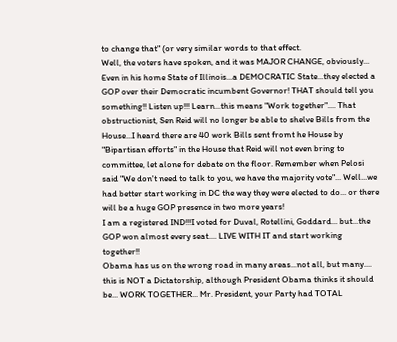to change that" (or very similar words to that effect.
Well, the voters have spoken, and it was MAJOR CHANGE, obviously... Even in his home State of Illinois...a DEMOCRATIC State...they elected a GOP over their Democratic incumbent Governor! THAT should tell you something!! Listen up!!! Learn...this means "Work together".... That obstructionist, Sen Reid will no longer be able to shelve Bills from the House...I heard there are 40 work Bills sent fromt he House by "Bipartisan efforts" in the House that Reid will not even bring to committee, let alone for debate on the floor. Remember when Pelosi said "We don't need to talk to you, we have the majority vote"... Well...we had better start working in DC the way they were elected to do... or there will be a huge GOP presence in two more years!
I am a registered IND!!!I voted for Duval, Rotellini, Goddard... but...the GOP won almost every seat.... LIVE WITH IT and start working together!!
Obama has us on the wrong road in many areas...not all, but many.... this is NOT a Dictatorship, although President Obama thinks it should be... WORK TOGETHER... Mr. President, your Party had TOTAL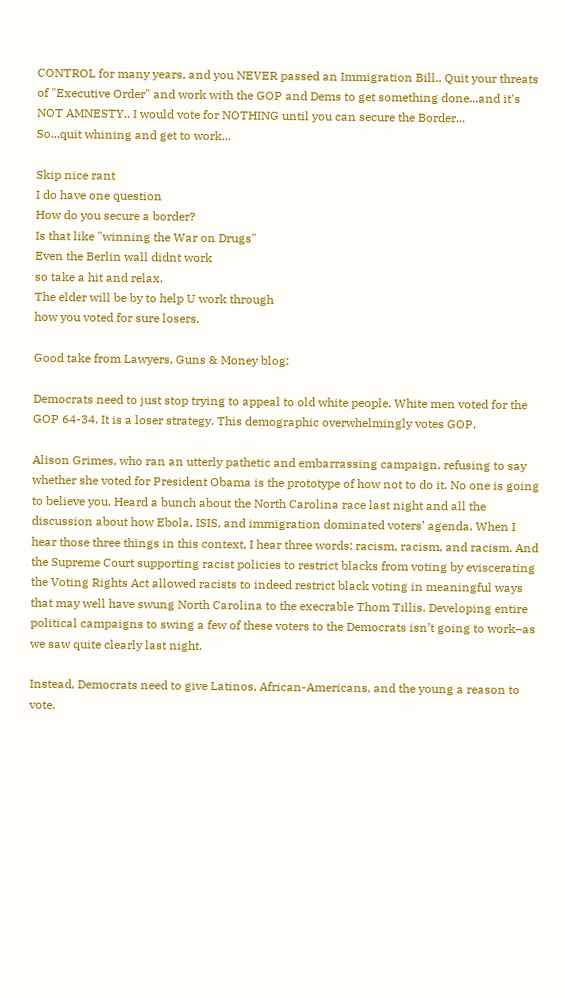CONTROL for many years, and you NEVER passed an Immigration Bill.. Quit your threats of "Executive Order" and work with the GOP and Dems to get something done...and it's NOT AMNESTY.. I would vote for NOTHING until you can secure the Border...
So...quit whining and get to work...

Skip nice rant
I do have one question
How do you secure a border?
Is that like "winning the War on Drugs"
Even the Berlin wall didnt work
so take a hit and relax.
The elder will be by to help U work through
how you voted for sure losers.

Good take from Lawyers, Guns & Money blog:

Democrats need to just stop trying to appeal to old white people. White men voted for the GOP 64-34. It is a loser strategy. This demographic overwhelmingly votes GOP.

Alison Grimes, who ran an utterly pathetic and embarrassing campaign, refusing to say whether she voted for President Obama is the prototype of how not to do it. No one is going to believe you. Heard a bunch about the North Carolina race last night and all the discussion about how Ebola, ISIS, and immigration dominated voters’ agenda. When I hear those three things in this context, I hear three words: racism, racism, and racism. And the Supreme Court supporting racist policies to restrict blacks from voting by eviscerating the Voting Rights Act allowed racists to indeed restrict black voting in meaningful ways that may well have swung North Carolina to the execrable Thom Tillis. Developing entire political campaigns to swing a few of these voters to the Democrats isn’t going to work–as we saw quite clearly last night.

Instead, Democrats need to give Latinos, African-Americans, and the young a reason to vote.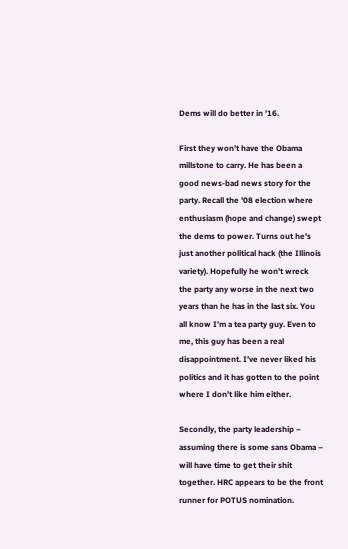Dems will do better in '16.

First they won’t have the Obama millstone to carry. He has been a good news-bad news story for the party. Recall the '08 election where enthusiasm (hope and change) swept the dems to power. Turns out he's just another political hack (the Illinois variety). Hopefully he won’t wreck the party any worse in the next two years than he has in the last six. You all know I’m a tea party guy. Even to me, this guy has been a real disappointment. I’ve never liked his politics and it has gotten to the point where I don’t like him either.

Secondly, the party leadership – assuming there is some sans Obama – will have time to get their shit together. HRC appears to be the front runner for POTUS nomination.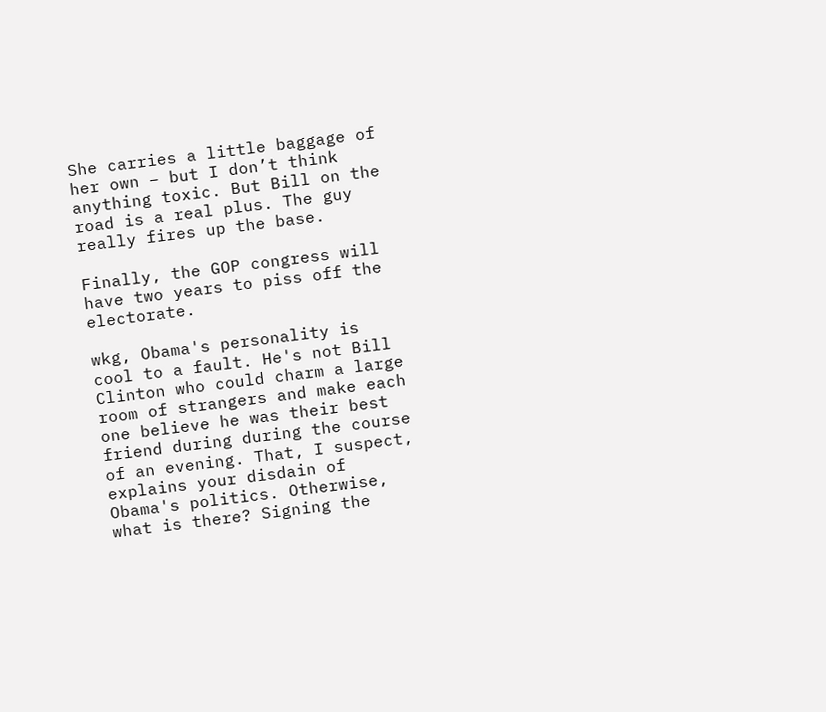She carries a little baggage of her own – but I don’t think anything toxic. But Bill on the road is a real plus. The guy really fires up the base.

Finally, the GOP congress will have two years to piss off the electorate.

wkg, Obama's personality is cool to a fault. He's not Bill Clinton who could charm a large room of strangers and make each one believe he was their best friend during during the course of an evening. That, I suspect, explains your disdain of Obama's politics. Otherwise, what is there? Signing the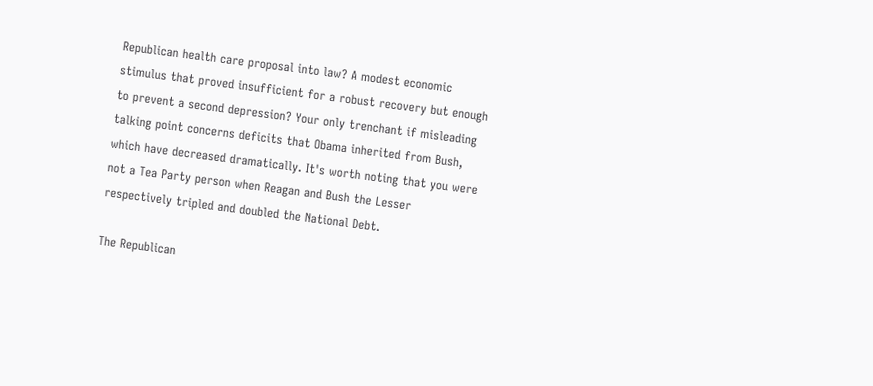Republican health care proposal into law? A modest economic stimulus that proved insufficient for a robust recovery but enough to prevent a second depression? Your only trenchant if misleading talking point concerns deficits that Obama inherited from Bush, which have decreased dramatically. It's worth noting that you were not a Tea Party person when Reagan and Bush the Lesser respectively tripled and doubled the National Debt.

The Republican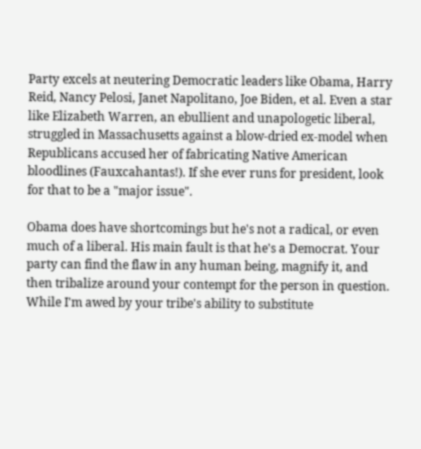Party excels at neutering Democratic leaders like Obama, Harry Reid, Nancy Pelosi, Janet Napolitano, Joe Biden, et al. Even a star like Elizabeth Warren, an ebullient and unapologetic liberal, struggled in Massachusetts against a blow-dried ex-model when Republicans accused her of fabricating Native American bloodlines (Fauxcahantas!). If she ever runs for president, look for that to be a "major issue".

Obama does have shortcomings but he's not a radical, or even much of a liberal. His main fault is that he's a Democrat. Your party can find the flaw in any human being, magnify it, and then tribalize around your contempt for the person in question. While I'm awed by your tribe's ability to substitute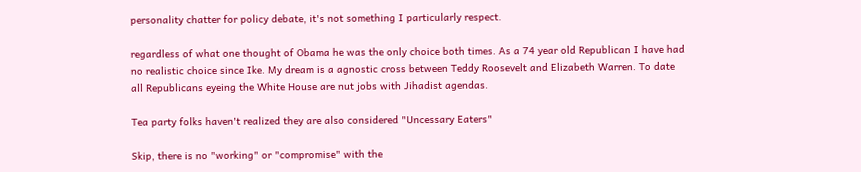personality chatter for policy debate, it's not something I particularly respect.

regardless of what one thought of Obama he was the only choice both times. As a 74 year old Republican I have had no realistic choice since Ike. My dream is a agnostic cross between Teddy Roosevelt and Elizabeth Warren. To date all Republicans eyeing the White House are nut jobs with Jihadist agendas.

Tea party folks haven't realized they are also considered "Uncessary Eaters"

Skip, there is no "working" or "compromise" with the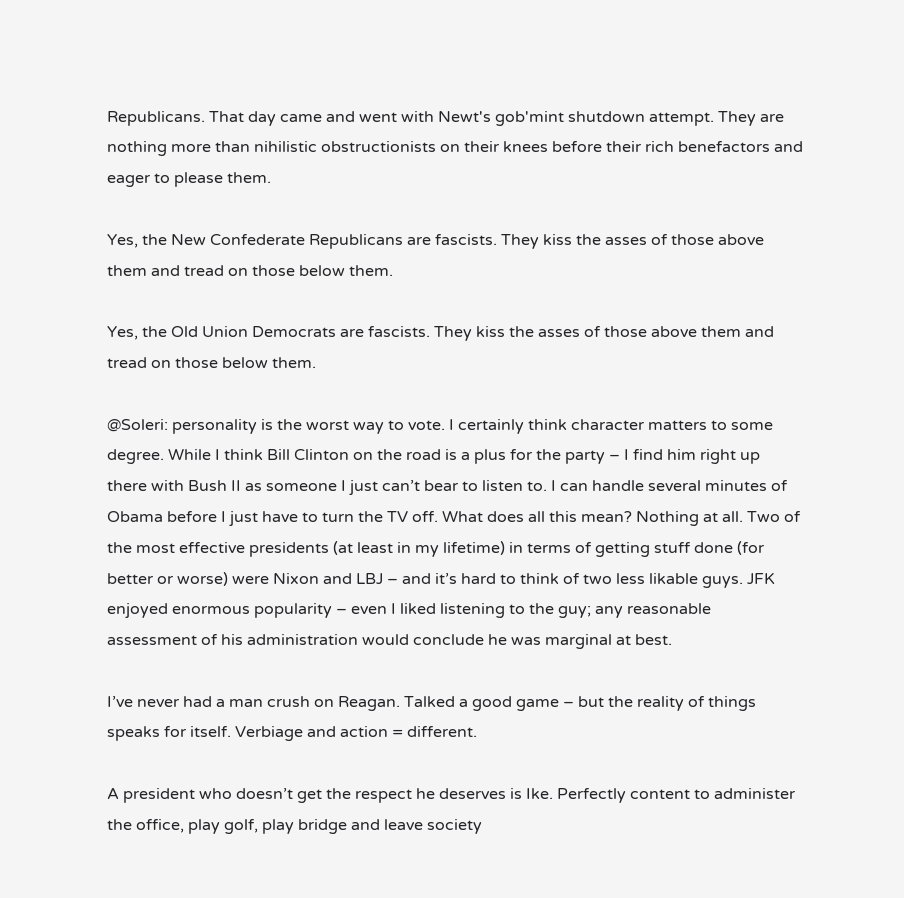Republicans. That day came and went with Newt's gob'mint shutdown attempt. They are nothing more than nihilistic obstructionists on their knees before their rich benefactors and eager to please them.

Yes, the New Confederate Republicans are fascists. They kiss the asses of those above them and tread on those below them.

Yes, the Old Union Democrats are fascists. They kiss the asses of those above them and tread on those below them.

@Soleri: personality is the worst way to vote. I certainly think character matters to some degree. While I think Bill Clinton on the road is a plus for the party – I find him right up there with Bush II as someone I just can’t bear to listen to. I can handle several minutes of Obama before I just have to turn the TV off. What does all this mean? Nothing at all. Two of the most effective presidents (at least in my lifetime) in terms of getting stuff done (for better or worse) were Nixon and LBJ – and it’s hard to think of two less likable guys. JFK enjoyed enormous popularity – even I liked listening to the guy; any reasonable assessment of his administration would conclude he was marginal at best.

I’ve never had a man crush on Reagan. Talked a good game – but the reality of things speaks for itself. Verbiage and action = different.

A president who doesn’t get the respect he deserves is Ike. Perfectly content to administer the office, play golf, play bridge and leave society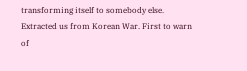transforming itself to somebody else. Extracted us from Korean War. First to warn of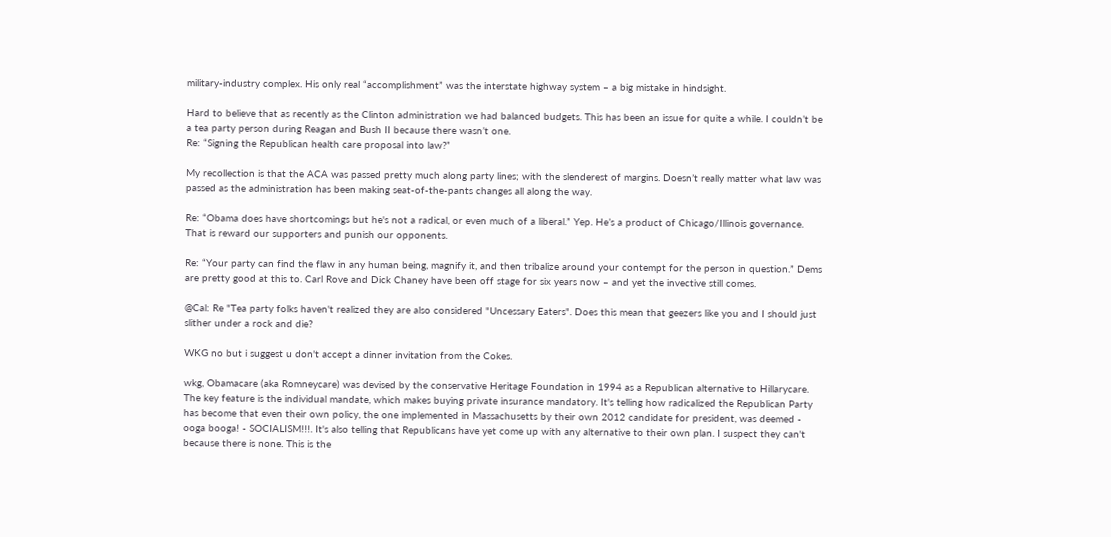military-industry complex. His only real “accomplishment” was the interstate highway system – a big mistake in hindsight.

Hard to believe that as recently as the Clinton administration we had balanced budgets. This has been an issue for quite a while. I couldn’t be a tea party person during Reagan and Bush II because there wasn’t one.
Re: “Signing the Republican health care proposal into law?”

My recollection is that the ACA was passed pretty much along party lines; with the slenderest of margins. Doesn’t really matter what law was passed as the administration has been making seat-of-the-pants changes all along the way.

Re: “Obama does have shortcomings but he's not a radical, or even much of a liberal.” Yep. He’s a product of Chicago/Illinois governance. That is reward our supporters and punish our opponents.

Re: “Your party can find the flaw in any human being, magnify it, and then tribalize around your contempt for the person in question.” Dems are pretty good at this to. Carl Rove and Dick Chaney have been off stage for six years now – and yet the invective still comes.

@Cal: Re "Tea party folks haven't realized they are also considered "Uncessary Eaters". Does this mean that geezers like you and I should just slither under a rock and die?

WKG no but i suggest u don't accept a dinner invitation from the Cokes.

wkg, Obamacare (aka Romneycare) was devised by the conservative Heritage Foundation in 1994 as a Republican alternative to Hillarycare. The key feature is the individual mandate, which makes buying private insurance mandatory. It's telling how radicalized the Republican Party has become that even their own policy, the one implemented in Massachusetts by their own 2012 candidate for president, was deemed - ooga booga! - SOCIALISM!!!. It's also telling that Republicans have yet come up with any alternative to their own plan. I suspect they can't because there is none. This is the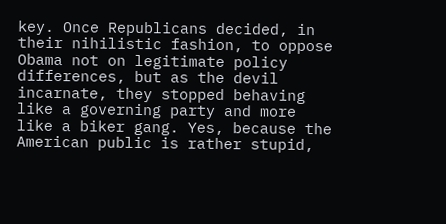key. Once Republicans decided, in their nihilistic fashion, to oppose Obama not on legitimate policy differences, but as the devil incarnate, they stopped behaving like a governing party and more like a biker gang. Yes, because the American public is rather stupid,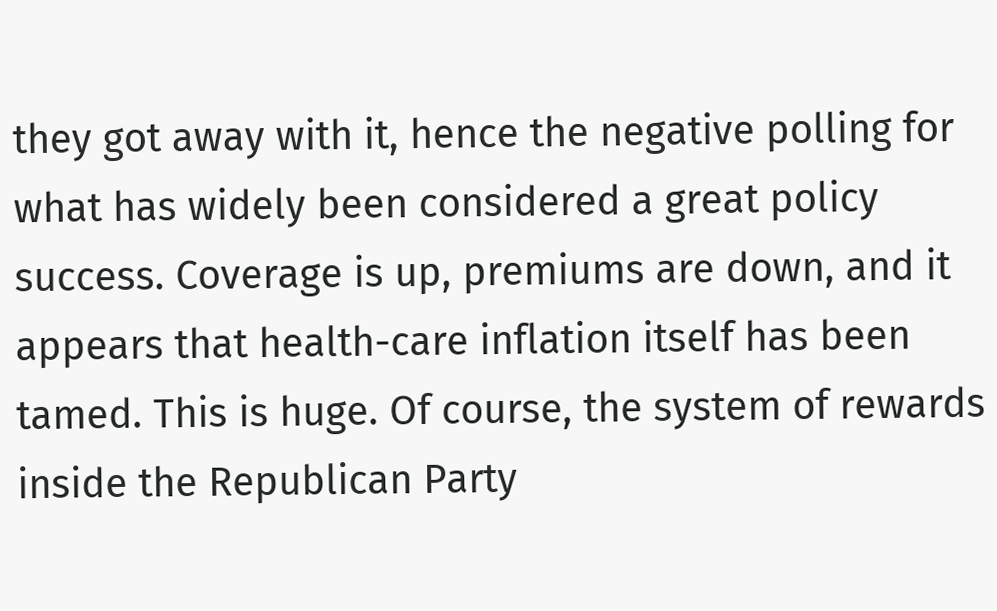they got away with it, hence the negative polling for what has widely been considered a great policy success. Coverage is up, premiums are down, and it appears that health-care inflation itself has been tamed. This is huge. Of course, the system of rewards inside the Republican Party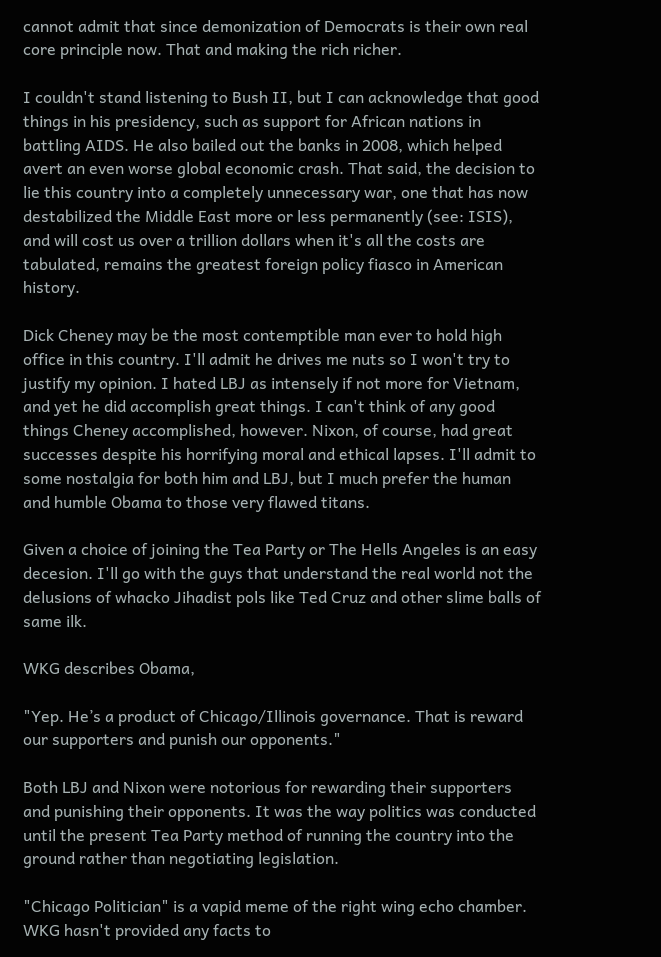cannot admit that since demonization of Democrats is their own real core principle now. That and making the rich richer.

I couldn't stand listening to Bush II, but I can acknowledge that good things in his presidency, such as support for African nations in battling AIDS. He also bailed out the banks in 2008, which helped avert an even worse global economic crash. That said, the decision to lie this country into a completely unnecessary war, one that has now destabilized the Middle East more or less permanently (see: ISIS), and will cost us over a trillion dollars when it's all the costs are tabulated, remains the greatest foreign policy fiasco in American history.

Dick Cheney may be the most contemptible man ever to hold high office in this country. I'll admit he drives me nuts so I won't try to justify my opinion. I hated LBJ as intensely if not more for Vietnam, and yet he did accomplish great things. I can't think of any good things Cheney accomplished, however. Nixon, of course, had great successes despite his horrifying moral and ethical lapses. I'll admit to some nostalgia for both him and LBJ, but I much prefer the human and humble Obama to those very flawed titans.

Given a choice of joining the Tea Party or The Hells Angeles is an easy decesion. I'll go with the guys that understand the real world not the delusions of whacko Jihadist pols like Ted Cruz and other slime balls of same ilk.

WKG describes Obama,

"Yep. He’s a product of Chicago/Illinois governance. That is reward our supporters and punish our opponents."

Both LBJ and Nixon were notorious for rewarding their supporters and punishing their opponents. It was the way politics was conducted until the present Tea Party method of running the country into the ground rather than negotiating legislation.

"Chicago Politician" is a vapid meme of the right wing echo chamber. WKG hasn't provided any facts to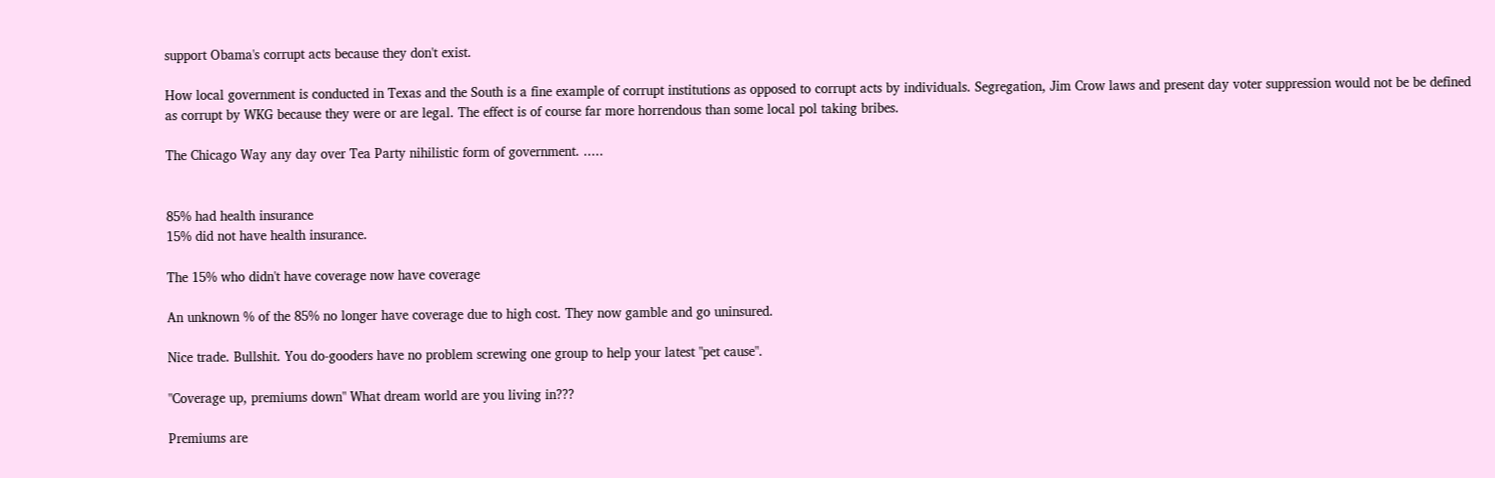support Obama's corrupt acts because they don't exist.

How local government is conducted in Texas and the South is a fine example of corrupt institutions as opposed to corrupt acts by individuals. Segregation, Jim Crow laws and present day voter suppression would not be be defined as corrupt by WKG because they were or are legal. The effect is of course far more horrendous than some local pol taking bribes.

The Chicago Way any day over Tea Party nihilistic form of government. .....


85% had health insurance
15% did not have health insurance.

The 15% who didn't have coverage now have coverage

An unknown % of the 85% no longer have coverage due to high cost. They now gamble and go uninsured.

Nice trade. Bullshit. You do-gooders have no problem screwing one group to help your latest "pet cause".

"Coverage up, premiums down" What dream world are you living in???

Premiums are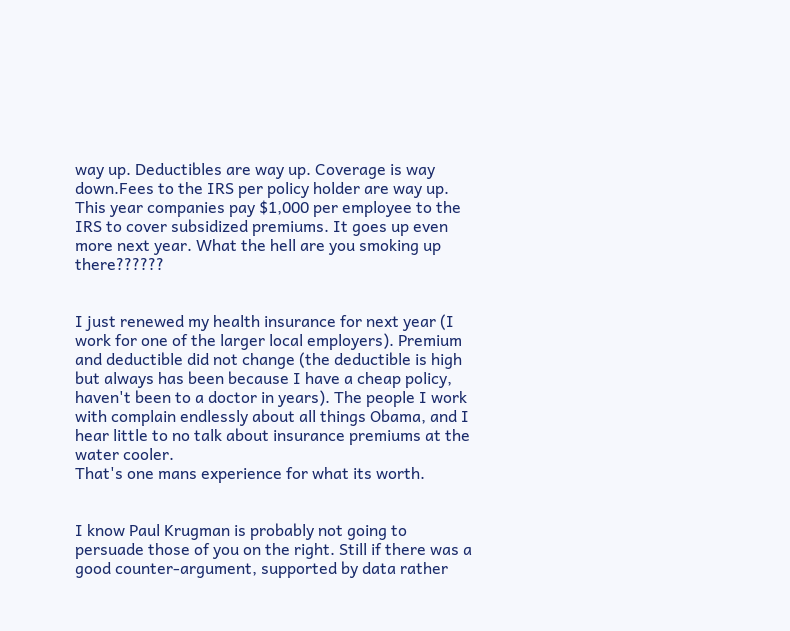way up. Deductibles are way up. Coverage is way down.Fees to the IRS per policy holder are way up. This year companies pay $1,000 per employee to the IRS to cover subsidized premiums. It goes up even more next year. What the hell are you smoking up there??????


I just renewed my health insurance for next year (I work for one of the larger local employers). Premium and deductible did not change (the deductible is high but always has been because I have a cheap policy, haven't been to a doctor in years). The people I work with complain endlessly about all things Obama, and I hear little to no talk about insurance premiums at the water cooler.
That's one mans experience for what its worth.


I know Paul Krugman is probably not going to persuade those of you on the right. Still if there was a good counter-argument, supported by data rather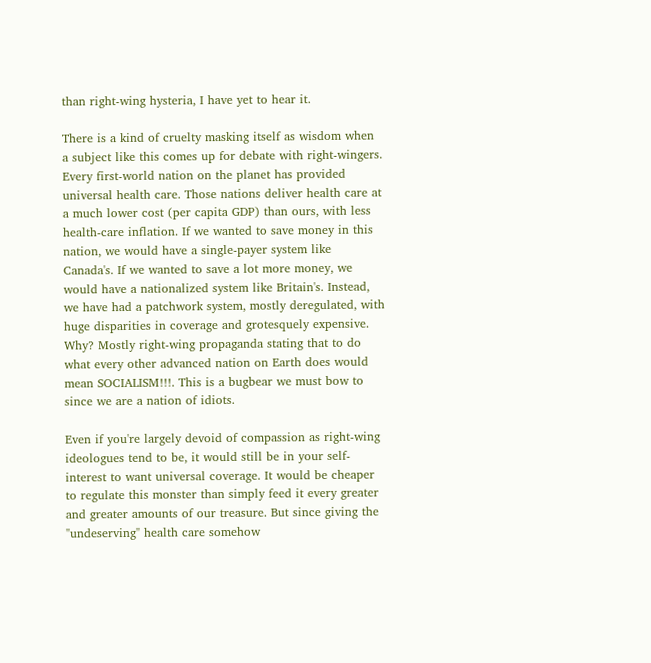than right-wing hysteria, I have yet to hear it.

There is a kind of cruelty masking itself as wisdom when a subject like this comes up for debate with right-wingers. Every first-world nation on the planet has provided universal health care. Those nations deliver health care at a much lower cost (per capita GDP) than ours, with less health-care inflation. If we wanted to save money in this nation, we would have a single-payer system like Canada's. If we wanted to save a lot more money, we would have a nationalized system like Britain's. Instead, we have had a patchwork system, mostly deregulated, with huge disparities in coverage and grotesquely expensive. Why? Mostly right-wing propaganda stating that to do what every other advanced nation on Earth does would mean SOCIALISM!!!. This is a bugbear we must bow to since we are a nation of idiots.

Even if you're largely devoid of compassion as right-wing ideologues tend to be, it would still be in your self-interest to want universal coverage. It would be cheaper to regulate this monster than simply feed it every greater and greater amounts of our treasure. But since giving the "undeserving" health care somehow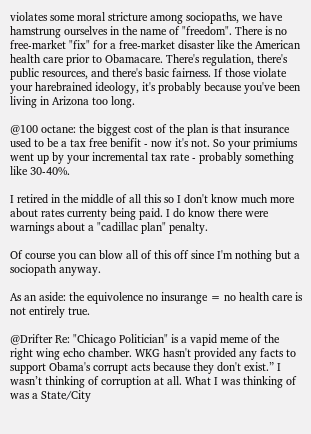violates some moral stricture among sociopaths, we have hamstrung ourselves in the name of "freedom". There is no free-market "fix" for a free-market disaster like the American health care prior to Obamacare. There's regulation, there's public resources, and there's basic fairness. If those violate your harebrained ideology, it's probably because you've been living in Arizona too long.

@100 octane: the biggest cost of the plan is that insurance used to be a tax free benifit - now it's not. So your primiums went up by your incremental tax rate - probably something like 30-40%.

I retired in the middle of all this so I don't know much more about rates currenty being paid. I do know there were warnings about a "cadillac plan" penalty.

Of course you can blow all of this off since I'm nothing but a sociopath anyway.

As an aside: the equivolence no insurange = no health care is not entirely true.

@Drifter Re: "Chicago Politician" is a vapid meme of the right wing echo chamber. WKG hasn't provided any facts to support Obama's corrupt acts because they don't exist.” I wasn’t thinking of corruption at all. What I was thinking of was a State/City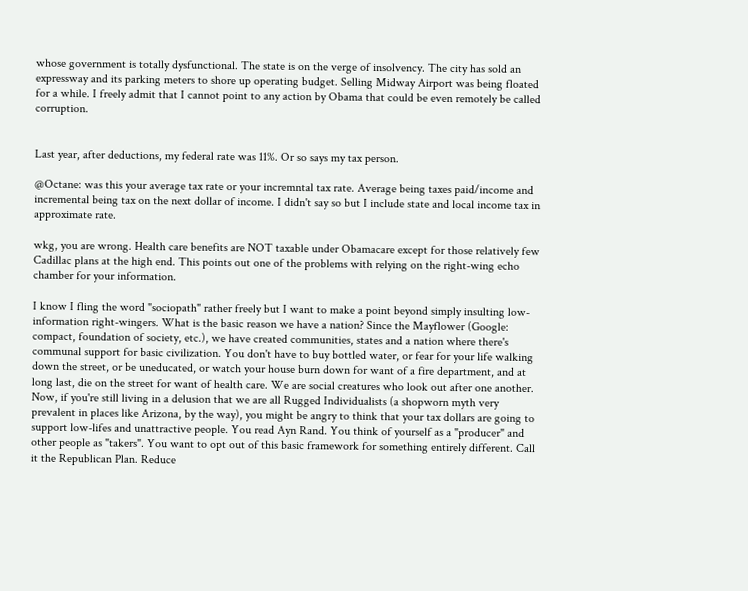whose government is totally dysfunctional. The state is on the verge of insolvency. The city has sold an expressway and its parking meters to shore up operating budget. Selling Midway Airport was being floated for a while. I freely admit that I cannot point to any action by Obama that could be even remotely be called corruption.


Last year, after deductions, my federal rate was 11%. Or so says my tax person.

@Octane: was this your average tax rate or your incremntal tax rate. Average being taxes paid/income and incremental being tax on the next dollar of income. I didn't say so but I include state and local income tax in approximate rate.

wkg, you are wrong. Health care benefits are NOT taxable under Obamacare except for those relatively few Cadillac plans at the high end. This points out one of the problems with relying on the right-wing echo chamber for your information.

I know I fling the word "sociopath" rather freely but I want to make a point beyond simply insulting low-information right-wingers. What is the basic reason we have a nation? Since the Mayflower (Google: compact, foundation of society, etc.), we have created communities, states and a nation where there's communal support for basic civilization. You don't have to buy bottled water, or fear for your life walking down the street, or be uneducated, or watch your house burn down for want of a fire department, and at long last, die on the street for want of health care. We are social creatures who look out after one another. Now, if you're still living in a delusion that we are all Rugged Individualists (a shopworn myth very prevalent in places like Arizona, by the way), you might be angry to think that your tax dollars are going to support low-lifes and unattractive people. You read Ayn Rand. You think of yourself as a "producer" and other people as "takers". You want to opt out of this basic framework for something entirely different. Call it the Republican Plan. Reduce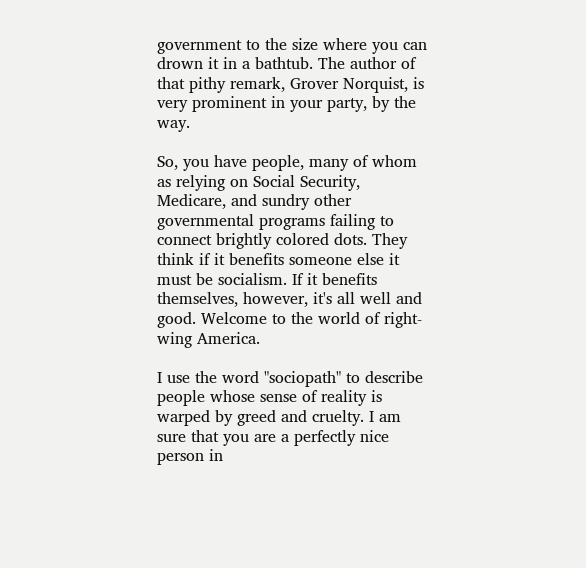government to the size where you can drown it in a bathtub. The author of that pithy remark, Grover Norquist, is very prominent in your party, by the way.

So, you have people, many of whom as relying on Social Security, Medicare, and sundry other governmental programs failing to connect brightly colored dots. They think if it benefits someone else it must be socialism. If it benefits themselves, however, it's all well and good. Welcome to the world of right-wing America.

I use the word "sociopath" to describe people whose sense of reality is warped by greed and cruelty. I am sure that you are a perfectly nice person in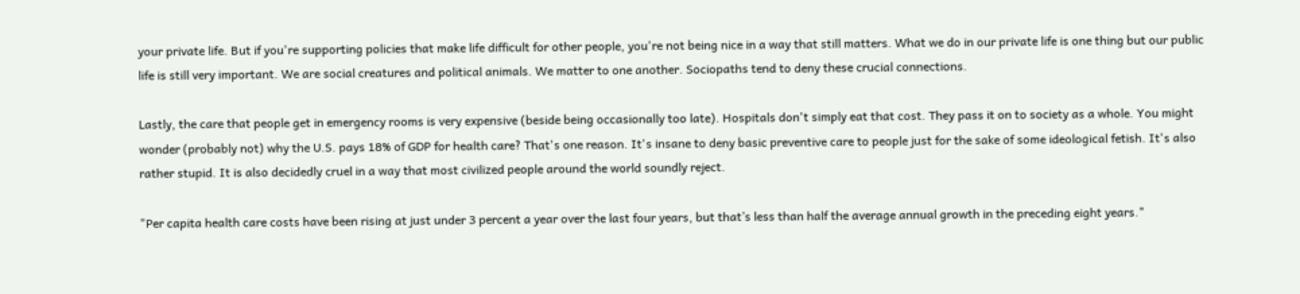your private life. But if you're supporting policies that make life difficult for other people, you're not being nice in a way that still matters. What we do in our private life is one thing but our public life is still very important. We are social creatures and political animals. We matter to one another. Sociopaths tend to deny these crucial connections.

Lastly, the care that people get in emergency rooms is very expensive (beside being occasionally too late). Hospitals don't simply eat that cost. They pass it on to society as a whole. You might wonder (probably not) why the U.S. pays 18% of GDP for health care? That's one reason. It's insane to deny basic preventive care to people just for the sake of some ideological fetish. It's also rather stupid. It is also decidedly cruel in a way that most civilized people around the world soundly reject.

"Per capita health care costs have been rising at just under 3 percent a year over the last four years, but that’s less than half the average annual growth in the preceding eight years."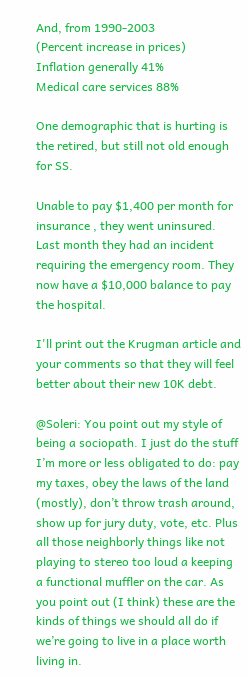And, from 1990-2003
(Percent increase in prices)
Inflation generally 41%
Medical care services 88%

One demographic that is hurting is the retired, but still not old enough for SS.

Unable to pay $1,400 per month for insurance , they went uninsured. Last month they had an incident requiring the emergency room. They now have a $10,000 balance to pay the hospital.

I'll print out the Krugman article and your comments so that they will feel better about their new 10K debt.

@Soleri: You point out my style of being a sociopath. I just do the stuff I’m more or less obligated to do: pay my taxes, obey the laws of the land (mostly), don’t throw trash around, show up for jury duty, vote, etc. Plus all those neighborly things like not playing to stereo too loud a keeping a functional muffler on the car. As you point out (I think) these are the kinds of things we should all do if we’re going to live in a place worth living in.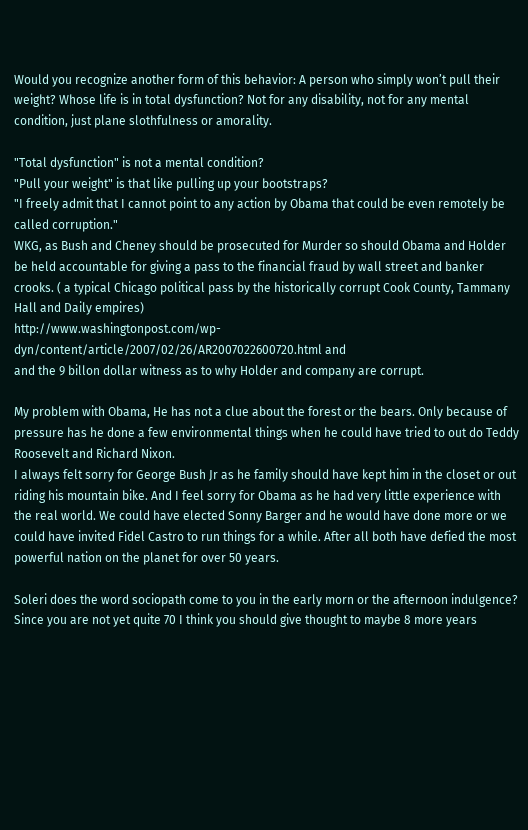Would you recognize another form of this behavior: A person who simply won’t pull their weight? Whose life is in total dysfunction? Not for any disability, not for any mental condition, just plane slothfulness or amorality.

"Total dysfunction" is not a mental condition?
"Pull your weight" is that like pulling up your bootstraps?
"I freely admit that I cannot point to any action by Obama that could be even remotely be called corruption."
WKG, as Bush and Cheney should be prosecuted for Murder so should Obama and Holder be held accountable for giving a pass to the financial fraud by wall street and banker crooks. ( a typical Chicago political pass by the historically corrupt Cook County, Tammany Hall and Daily empires)
http://www.washingtonpost.com/wp-dyn/content/article/2007/02/26/AR2007022600720.html and
and the 9 billon dollar witness as to why Holder and company are corrupt.

My problem with Obama, He has not a clue about the forest or the bears. Only because of pressure has he done a few environmental things when he could have tried to out do Teddy Roosevelt and Richard Nixon.
I always felt sorry for George Bush Jr as he family should have kept him in the closet or out riding his mountain bike. And I feel sorry for Obama as he had very little experience with the real world. We could have elected Sonny Barger and he would have done more or we could have invited Fidel Castro to run things for a while. After all both have defied the most powerful nation on the planet for over 50 years.

Soleri does the word sociopath come to you in the early morn or the afternoon indulgence?
Since you are not yet quite 70 I think you should give thought to maybe 8 more years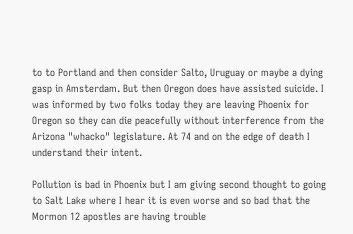to to Portland and then consider Salto, Uruguay or maybe a dying gasp in Amsterdam. But then Oregon does have assisted suicide. I was informed by two folks today they are leaving Phoenix for Oregon so they can die peacefully without interference from the Arizona "whacko" legislature. At 74 and on the edge of death I understand their intent.

Pollution is bad in Phoenix but I am giving second thought to going to Salt Lake where I hear it is even worse and so bad that the Mormon 12 apostles are having trouble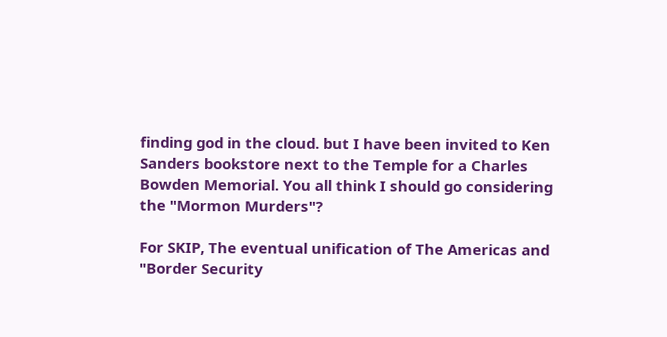finding god in the cloud. but I have been invited to Ken Sanders bookstore next to the Temple for a Charles Bowden Memorial. You all think I should go considering the "Mormon Murders"?

For SKIP, The eventual unification of The Americas and "Border Security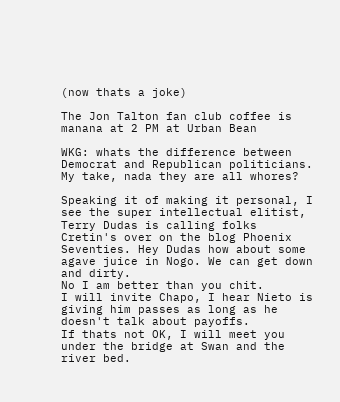(now thats a joke)

The Jon Talton fan club coffee is manana at 2 PM at Urban Bean

WKG: whats the difference between Democrat and Republican politicians. My take, nada they are all whores?

Speaking it of making it personal, I see the super intellectual elitist, Terry Dudas is calling folks Cretin's over on the blog Phoenix Seventies. Hey Dudas how about some agave juice in Nogo. We can get down and dirty.
No I am better than you chit.
I will invite Chapo, I hear Nieto is giving him passes as long as he doesn't talk about payoffs.
If thats not OK, I will meet you under the bridge at Swan and the river bed.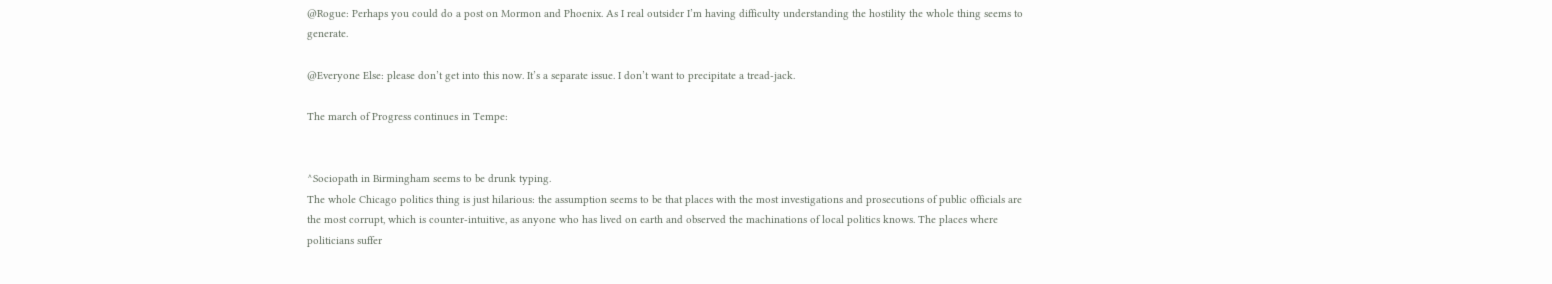@Rogue: Perhaps you could do a post on Mormon and Phoenix. As I real outsider I’m having difficulty understanding the hostility the whole thing seems to generate.

@Everyone Else: please don’t get into this now. It’s a separate issue. I don’t want to precipitate a tread-jack.

The march of Progress continues in Tempe:


^Sociopath in Birmingham seems to be drunk typing.
The whole Chicago politics thing is just hilarious: the assumption seems to be that places with the most investigations and prosecutions of public officials are the most corrupt, which is counter-intuitive, as anyone who has lived on earth and observed the machinations of local politics knows. The places where politicians suffer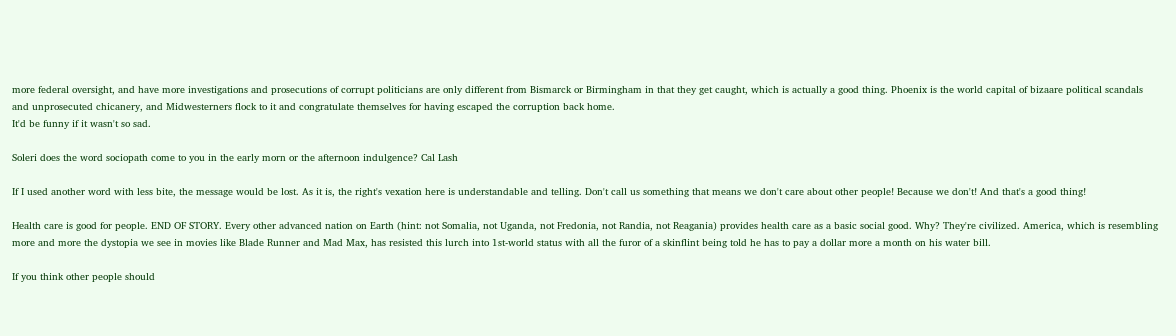more federal oversight, and have more investigations and prosecutions of corrupt politicians are only different from Bismarck or Birmingham in that they get caught, which is actually a good thing. Phoenix is the world capital of bizaare political scandals and unprosecuted chicanery, and Midwesterners flock to it and congratulate themselves for having escaped the corruption back home.
It'd be funny if it wasn't so sad.

Soleri does the word sociopath come to you in the early morn or the afternoon indulgence? Cal Lash

If I used another word with less bite, the message would be lost. As it is, the right's vexation here is understandable and telling. Don't call us something that means we don't care about other people! Because we don't! And that's a good thing!

Health care is good for people. END OF STORY. Every other advanced nation on Earth (hint: not Somalia, not Uganda, not Fredonia, not Randia, not Reagania) provides health care as a basic social good. Why? They're civilized. America, which is resembling more and more the dystopia we see in movies like Blade Runner and Mad Max, has resisted this lurch into 1st-world status with all the furor of a skinflint being told he has to pay a dollar more a month on his water bill.

If you think other people should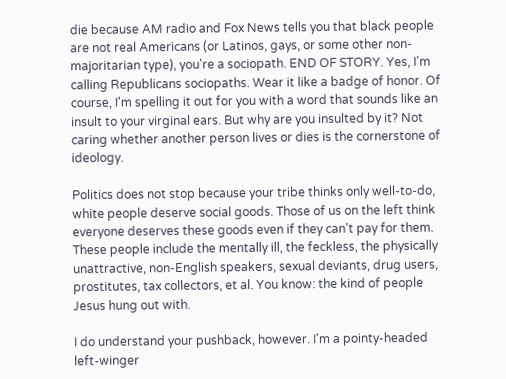die because AM radio and Fox News tells you that black people are not real Americans (or Latinos, gays, or some other non-majoritarian type), you're a sociopath. END OF STORY. Yes, I'm calling Republicans sociopaths. Wear it like a badge of honor. Of course, I'm spelling it out for you with a word that sounds like an insult to your virginal ears. But why are you insulted by it? Not caring whether another person lives or dies is the cornerstone of ideology.

Politics does not stop because your tribe thinks only well-to-do, white people deserve social goods. Those of us on the left think everyone deserves these goods even if they can't pay for them. These people include the mentally ill, the feckless, the physically unattractive, non-English speakers, sexual deviants, drug users, prostitutes, tax collectors, et al. You know: the kind of people Jesus hung out with.

I do understand your pushback, however. I'm a pointy-headed left-winger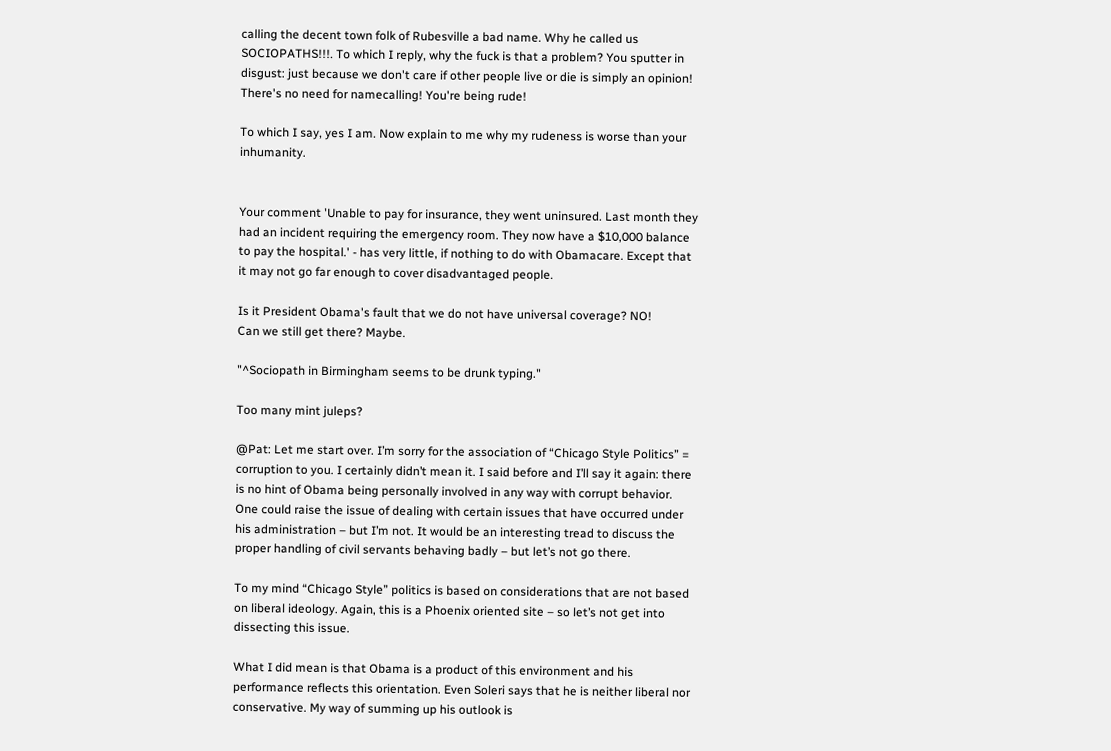calling the decent town folk of Rubesville a bad name. Why he called us SOCIOPATHS!!!. To which I reply, why the fuck is that a problem? You sputter in disgust: just because we don't care if other people live or die is simply an opinion! There's no need for namecalling! You're being rude!

To which I say, yes I am. Now explain to me why my rudeness is worse than your inhumanity.


Your comment 'Unable to pay for insurance, they went uninsured. Last month they had an incident requiring the emergency room. They now have a $10,000 balance to pay the hospital.' - has very little, if nothing to do with Obamacare. Except that it may not go far enough to cover disadvantaged people.

Is it President Obama's fault that we do not have universal coverage? NO!
Can we still get there? Maybe.

"^Sociopath in Birmingham seems to be drunk typing."

Too many mint juleps?

@Pat: Let me start over. I’m sorry for the association of “Chicago Style Politics” = corruption to you. I certainly didn’t mean it. I said before and I’ll say it again: there is no hint of Obama being personally involved in any way with corrupt behavior. One could raise the issue of dealing with certain issues that have occurred under his administration – but I’m not. It would be an interesting tread to discuss the proper handling of civil servants behaving badly – but let’s not go there.

To my mind “Chicago Style” politics is based on considerations that are not based on liberal ideology. Again, this is a Phoenix oriented site – so let’s not get into dissecting this issue.

What I did mean is that Obama is a product of this environment and his performance reflects this orientation. Even Soleri says that he is neither liberal nor conservative. My way of summing up his outlook is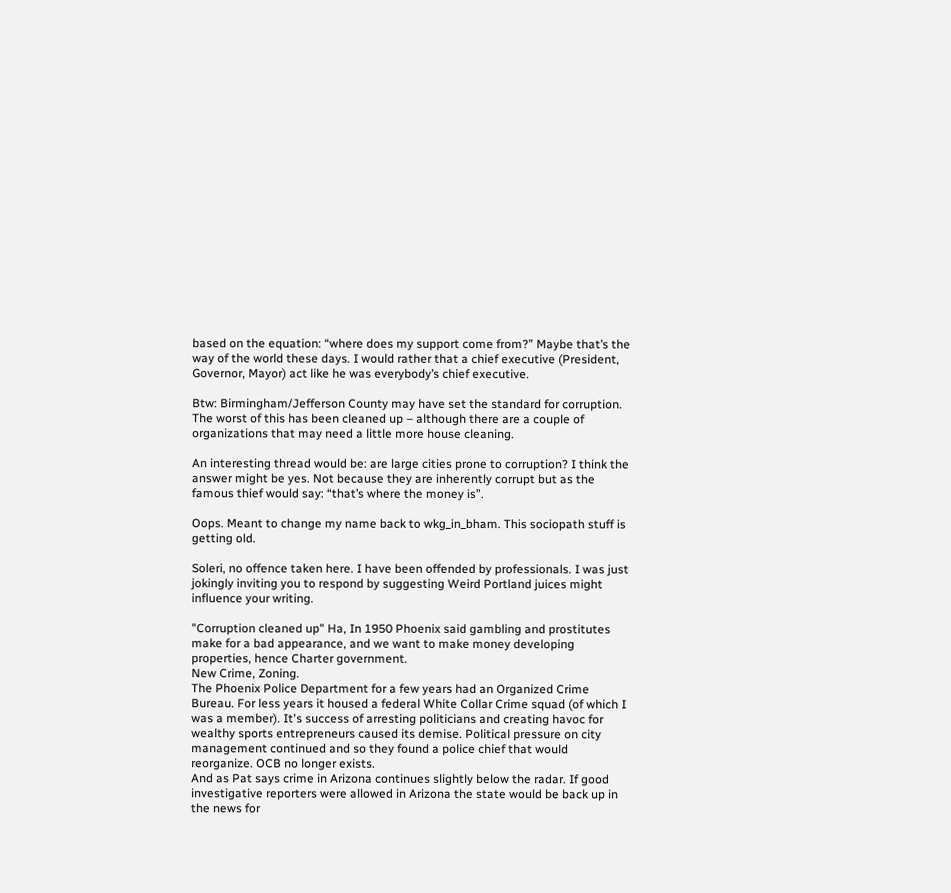based on the equation: “where does my support come from?” Maybe that’s the way of the world these days. I would rather that a chief executive (President, Governor, Mayor) act like he was everybody’s chief executive.

Btw: Birmingham/Jefferson County may have set the standard for corruption. The worst of this has been cleaned up – although there are a couple of organizations that may need a little more house cleaning.

An interesting thread would be: are large cities prone to corruption? I think the answer might be yes. Not because they are inherently corrupt but as the famous thief would say: “that’s where the money is”.

Oops. Meant to change my name back to wkg_in_bham. This sociopath stuff is getting old.

Soleri, no offence taken here. I have been offended by professionals. I was just jokingly inviting you to respond by suggesting Weird Portland juices might influence your writing.

"Corruption cleaned up" Ha, In 1950 Phoenix said gambling and prostitutes make for a bad appearance, and we want to make money developing properties, hence Charter government.
New Crime, Zoning.
The Phoenix Police Department for a few years had an Organized Crime Bureau. For less years it housed a federal White Collar Crime squad (of which I was a member). It's success of arresting politicians and creating havoc for wealthy sports entrepreneurs caused its demise. Political pressure on city management continued and so they found a police chief that would reorganize. OCB no longer exists.
And as Pat says crime in Arizona continues slightly below the radar. If good investigative reporters were allowed in Arizona the state would be back up in the news for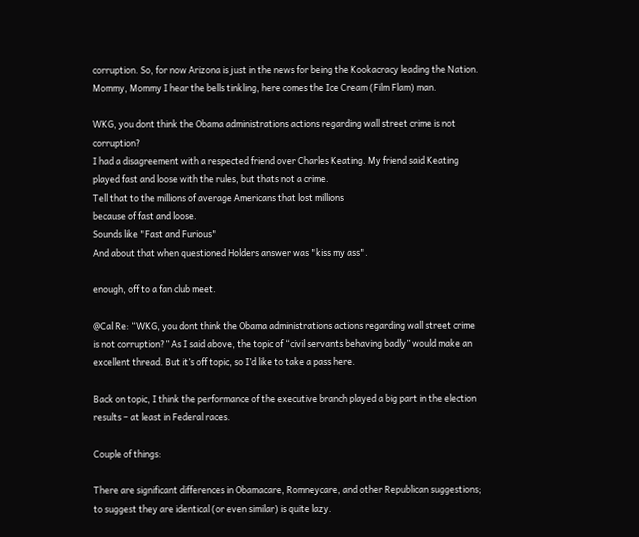corruption. So, for now Arizona is just in the news for being the Kookacracy leading the Nation. Mommy, Mommy I hear the bells tinkling, here comes the Ice Cream (Film Flam) man.

WKG, you dont think the Obama administrations actions regarding wall street crime is not corruption?
I had a disagreement with a respected friend over Charles Keating. My friend said Keating played fast and loose with the rules, but thats not a crime.
Tell that to the millions of average Americans that lost millions
because of fast and loose.
Sounds like "Fast and Furious"
And about that when questioned Holders answer was "kiss my ass".

enough, off to a fan club meet.

@Cal Re: “WKG, you dont think the Obama administrations actions regarding wall street crime is not corruption?” As I said above, the topic of “civil servants behaving badly” would make an excellent thread. But it’s off topic, so I’d like to take a pass here.

Back on topic, I think the performance of the executive branch played a big part in the election results – at least in Federal races.

Couple of things:

There are significant differences in Obamacare, Romneycare, and other Republican suggestions; to suggest they are identical (or even similar) is quite lazy.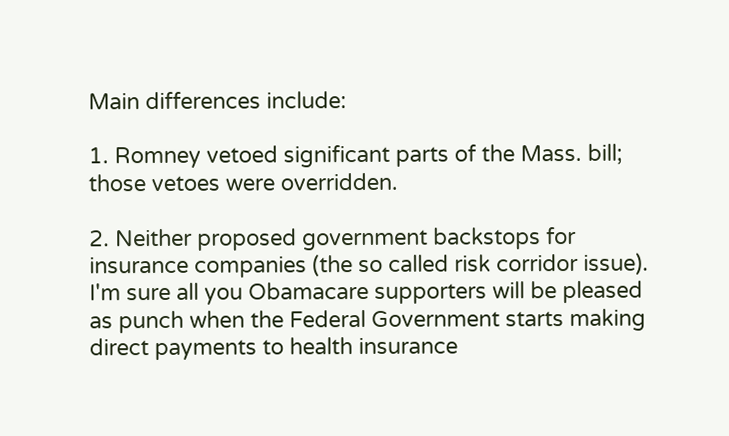Main differences include:

1. Romney vetoed significant parts of the Mass. bill; those vetoes were overridden.

2. Neither proposed government backstops for insurance companies (the so called risk corridor issue). I'm sure all you Obamacare supporters will be pleased as punch when the Federal Government starts making direct payments to health insurance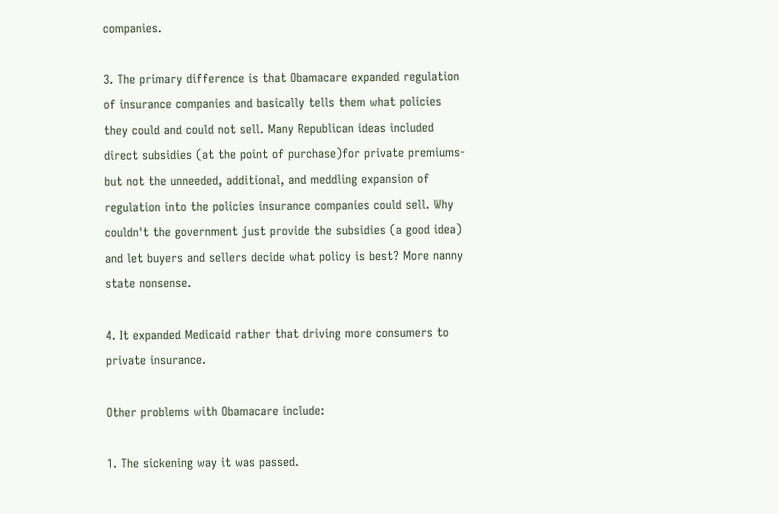companies.

3. The primary difference is that Obamacare expanded regulation of insurance companies and basically tells them what policies they could and could not sell. Many Republican ideas included direct subsidies (at the point of purchase)for private premiums-but not the unneeded, additional, and meddling expansion of regulation into the policies insurance companies could sell. Why couldn't the government just provide the subsidies (a good idea) and let buyers and sellers decide what policy is best? More nanny state nonsense.

4. It expanded Medicaid rather that driving more consumers to private insurance.

Other problems with Obamacare include:

1. The sickening way it was passed.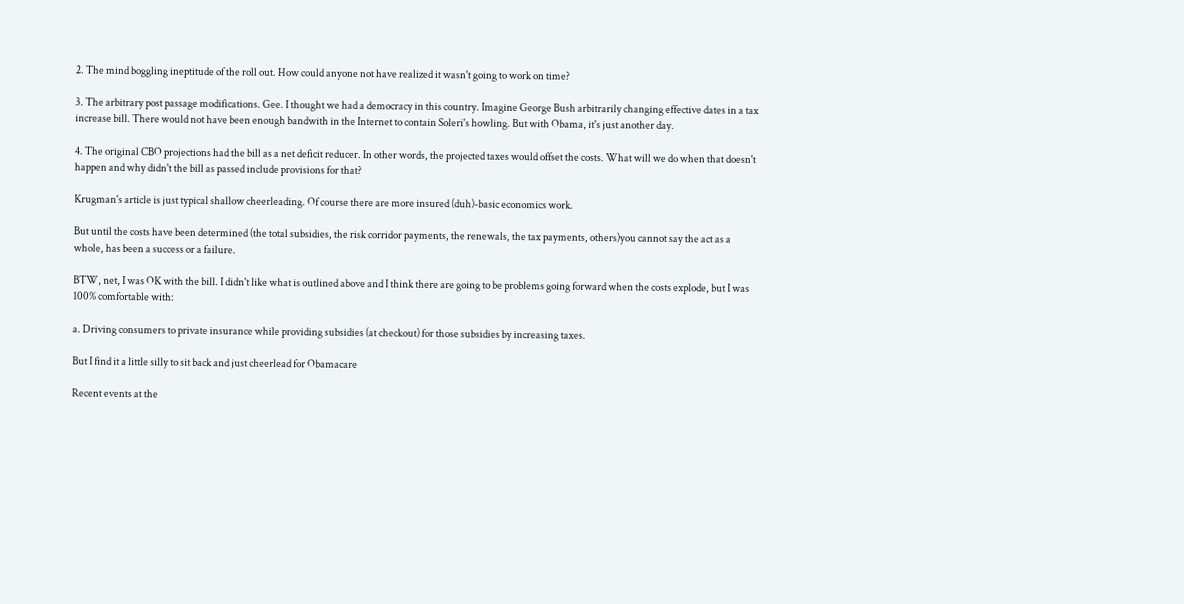2. The mind boggling ineptitude of the roll out. How could anyone not have realized it wasn't going to work on time?

3. The arbitrary post passage modifications. Gee. I thought we had a democracy in this country. Imagine George Bush arbitrarily changing effective dates in a tax increase bill. There would not have been enough bandwith in the Internet to contain Soleri's howling. But with Obama, it's just another day.

4. The original CBO projections had the bill as a net deficit reducer. In other words, the projected taxes would offset the costs. What will we do when that doesn't happen and why didn't the bill as passed include provisions for that?

Krugman's article is just typical shallow cheerleading. Of course there are more insured (duh)-basic economics work.

But until the costs have been determined (the total subsidies, the risk corridor payments, the renewals, the tax payments, others)you cannot say the act as a whole, has been a success or a failure.

BTW, net, I was OK with the bill. I didn't like what is outlined above and I think there are going to be problems going forward when the costs explode, but I was 100% comfortable with:

a. Driving consumers to private insurance while providing subsidies (at checkout) for those subsidies by increasing taxes.

But I find it a little silly to sit back and just cheerlead for Obamacare

Recent events at the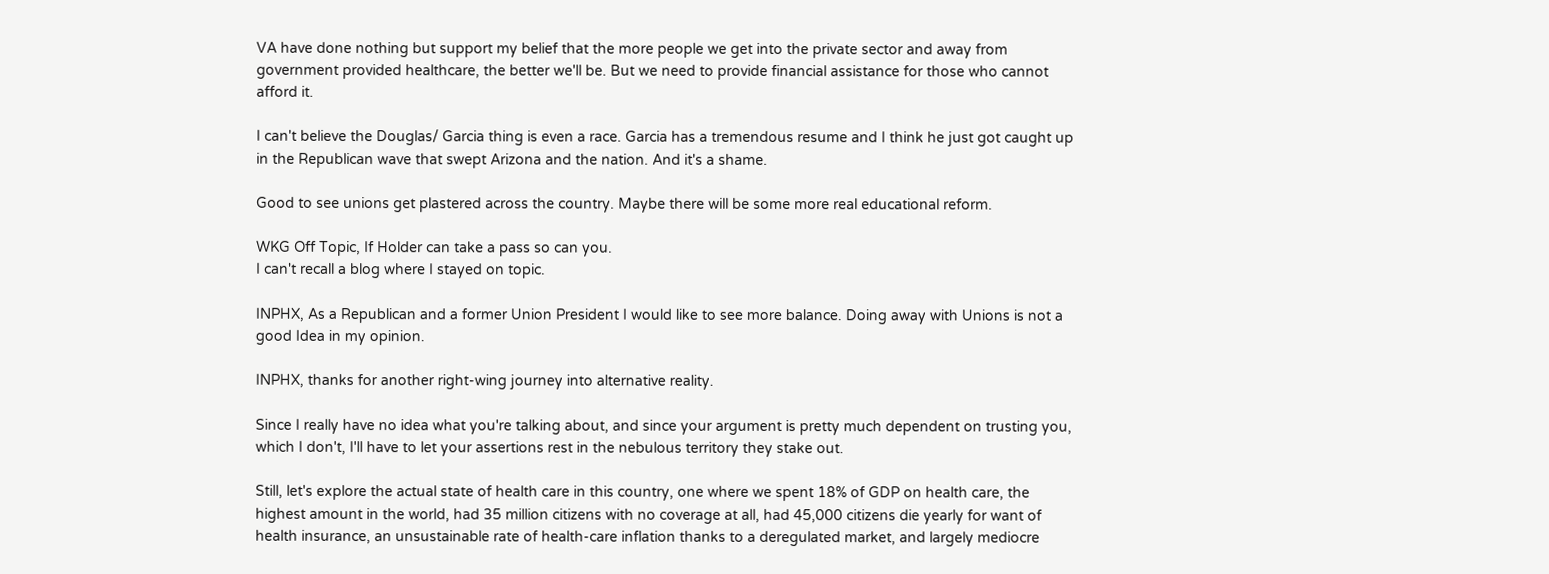VA have done nothing but support my belief that the more people we get into the private sector and away from government provided healthcare, the better we'll be. But we need to provide financial assistance for those who cannot afford it.

I can't believe the Douglas/ Garcia thing is even a race. Garcia has a tremendous resume and I think he just got caught up in the Republican wave that swept Arizona and the nation. And it's a shame.

Good to see unions get plastered across the country. Maybe there will be some more real educational reform.

WKG Off Topic, If Holder can take a pass so can you.
I can't recall a blog where I stayed on topic.

INPHX, As a Republican and a former Union President I would like to see more balance. Doing away with Unions is not a good Idea in my opinion.

INPHX, thanks for another right-wing journey into alternative reality.

Since I really have no idea what you're talking about, and since your argument is pretty much dependent on trusting you, which I don't, I'll have to let your assertions rest in the nebulous territory they stake out.

Still, let's explore the actual state of health care in this country, one where we spent 18% of GDP on health care, the highest amount in the world, had 35 million citizens with no coverage at all, had 45,000 citizens die yearly for want of health insurance, an unsustainable rate of health-care inflation thanks to a deregulated market, and largely mediocre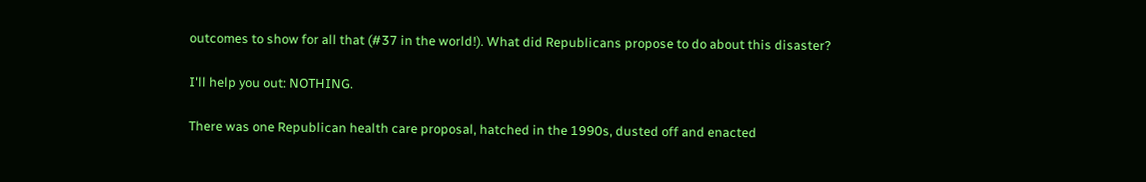outcomes to show for all that (#37 in the world!). What did Republicans propose to do about this disaster?

I'll help you out: NOTHING.

There was one Republican health care proposal, hatched in the 1990s, dusted off and enacted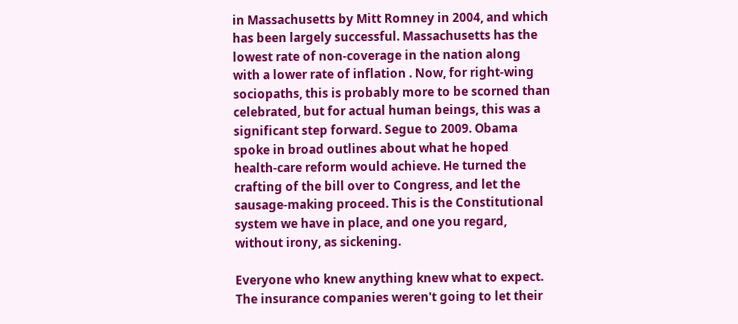in Massachusetts by Mitt Romney in 2004, and which has been largely successful. Massachusetts has the lowest rate of non-coverage in the nation along with a lower rate of inflation . Now, for right-wing sociopaths, this is probably more to be scorned than celebrated, but for actual human beings, this was a significant step forward. Segue to 2009. Obama spoke in broad outlines about what he hoped health-care reform would achieve. He turned the crafting of the bill over to Congress, and let the sausage-making proceed. This is the Constitutional system we have in place, and one you regard, without irony, as sickening.

Everyone who knew anything knew what to expect. The insurance companies weren't going to let their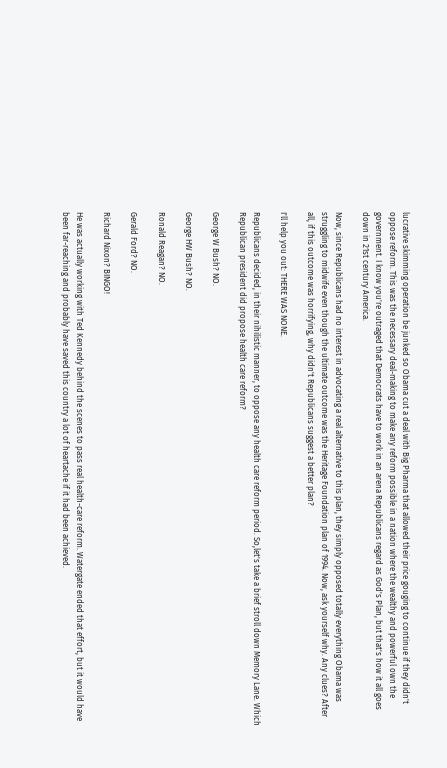lucrative skimming operation be junked so Obama cut a deal with Big Pharma that allowed their price gouging to continue if they didn't oppose reform. This was the necessary deal-making to make any reform possible in a nation where the wealthy and powerful own the government. I know you're outraged that Democrats have to work in an arena Republicans regard as God's Plan, but that's how it all goes down in 21st century America.

Now, since Republicans had no interest in advocating a real alternative to this plan, they simply opposed totally everything Obama was struggling to midwife even though the ultimate outcome was the Heritage Foundation plan of 1994. Now, ask yourself why. Any clues? After all, if this outcome was horrifying, why didn't Republicans suggest a better plan?

I'll help you out: THERE WAS NONE.

Republicans decided, in their nihilistic manner, to oppose any health care reform period. So,let's take a brief stroll down Memory Lane. Which Republican president did propose health care reform?

George W Bush? NO.

George HW Bush? NO.

Ronald Reagan? NO.

Gerald Ford? NO.

Richard Nixon? BINGO!

He was actually working with Ted Kennedy behind the scenes to pass real health-care reform. Watergate ended that effort, but it would have been far-reaching and probably have saved this country a lot of heartache if it had been achieved.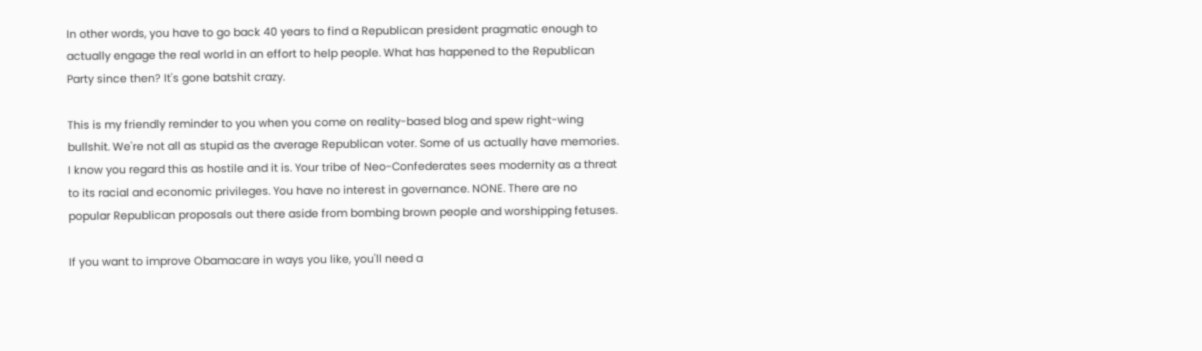In other words, you have to go back 40 years to find a Republican president pragmatic enough to actually engage the real world in an effort to help people. What has happened to the Republican Party since then? It's gone batshit crazy.

This is my friendly reminder to you when you come on reality-based blog and spew right-wing bullshit. We're not all as stupid as the average Republican voter. Some of us actually have memories. I know you regard this as hostile and it is. Your tribe of Neo-Confederates sees modernity as a threat to its racial and economic privileges. You have no interest in governance. NONE. There are no popular Republican proposals out there aside from bombing brown people and worshipping fetuses.

If you want to improve Obamacare in ways you like, you'll need a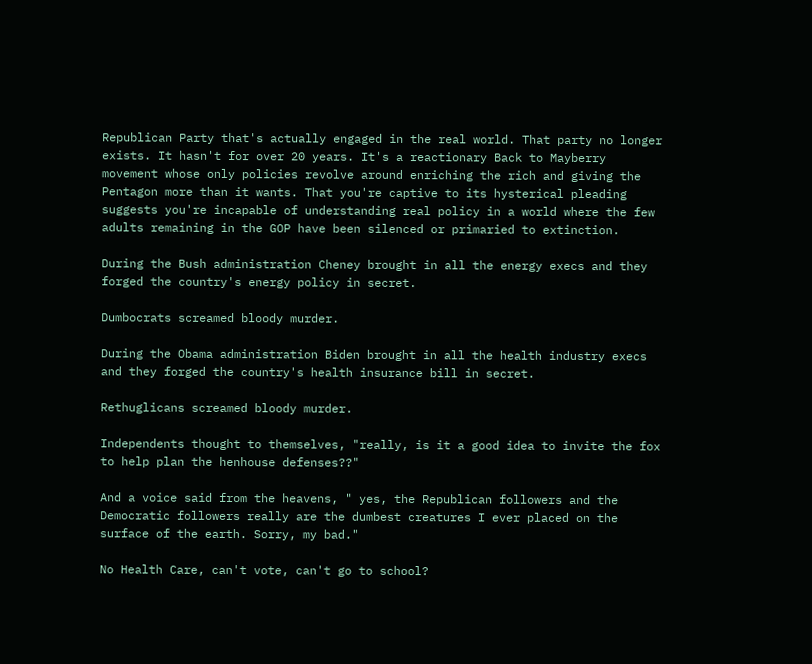Republican Party that's actually engaged in the real world. That party no longer exists. It hasn't for over 20 years. It's a reactionary Back to Mayberry movement whose only policies revolve around enriching the rich and giving the Pentagon more than it wants. That you're captive to its hysterical pleading suggests you're incapable of understanding real policy in a world where the few adults remaining in the GOP have been silenced or primaried to extinction.

During the Bush administration Cheney brought in all the energy execs and they forged the country's energy policy in secret.

Dumbocrats screamed bloody murder.

During the Obama administration Biden brought in all the health industry execs and they forged the country's health insurance bill in secret.

Rethuglicans screamed bloody murder.

Independents thought to themselves, "really, is it a good idea to invite the fox to help plan the henhouse defenses??"

And a voice said from the heavens, " yes, the Republican followers and the Democratic followers really are the dumbest creatures I ever placed on the surface of the earth. Sorry, my bad."

No Health Care, can't vote, can't go to school?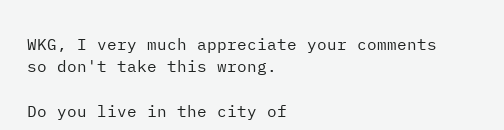WKG, I very much appreciate your comments so don't take this wrong.

Do you live in the city of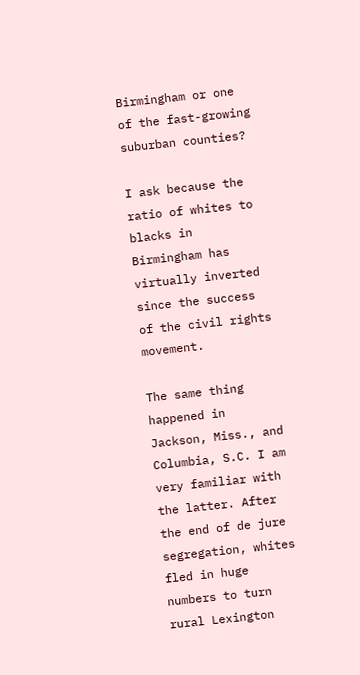Birmingham or one of the fast-growing suburban counties?

I ask because the ratio of whites to blacks in Birmingham has virtually inverted since the success of the civil rights movement.

The same thing happened in Jackson, Miss., and Columbia, S.C. I am very familiar with the latter. After the end of de jure segregation, whites fled in huge numbers to turn rural Lexington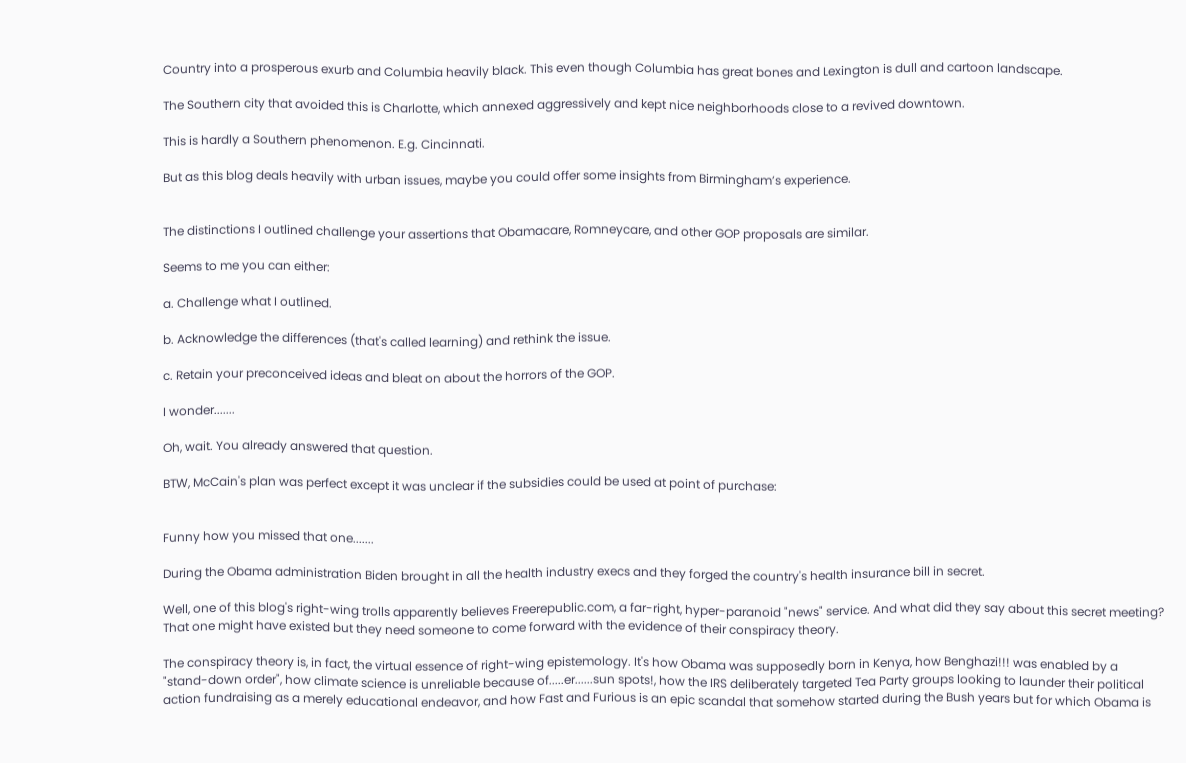Country into a prosperous exurb and Columbia heavily black. This even though Columbia has great bones and Lexington is dull and cartoon landscape.

The Southern city that avoided this is Charlotte, which annexed aggressively and kept nice neighborhoods close to a revived downtown.

This is hardly a Southern phenomenon. E.g. Cincinnati.

But as this blog deals heavily with urban issues, maybe you could offer some insights from Birmingham’s experience.


The distinctions I outlined challenge your assertions that Obamacare, Romneycare, and other GOP proposals are similar.

Seems to me you can either:

a. Challenge what I outlined.

b. Acknowledge the differences (that's called learning) and rethink the issue.

c. Retain your preconceived ideas and bleat on about the horrors of the GOP.

I wonder.......

Oh, wait. You already answered that question.

BTW, McCain's plan was perfect except it was unclear if the subsidies could be used at point of purchase:


Funny how you missed that one.......

During the Obama administration Biden brought in all the health industry execs and they forged the country's health insurance bill in secret.

Well, one of this blog's right-wing trolls apparently believes Freerepublic.com, a far-right, hyper-paranoid "news" service. And what did they say about this secret meeting? That one might have existed but they need someone to come forward with the evidence of their conspiracy theory.

The conspiracy theory is, in fact, the virtual essence of right-wing epistemology. It's how Obama was supposedly born in Kenya, how Benghazi!!! was enabled by a "stand-down order", how climate science is unreliable because of.....er......sun spots!, how the IRS deliberately targeted Tea Party groups looking to launder their political action fundraising as a merely educational endeavor, and how Fast and Furious is an epic scandal that somehow started during the Bush years but for which Obama is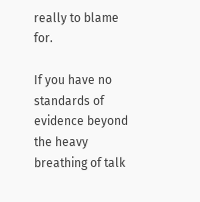really to blame for.

If you have no standards of evidence beyond the heavy breathing of talk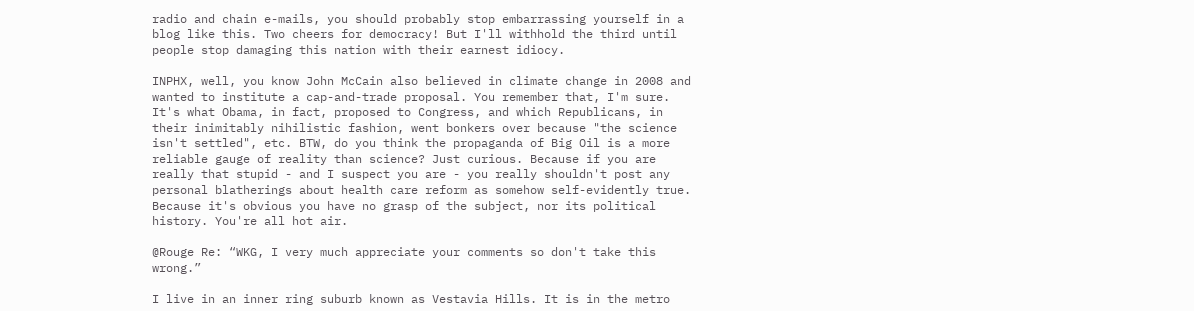radio and chain e-mails, you should probably stop embarrassing yourself in a blog like this. Two cheers for democracy! But I'll withhold the third until people stop damaging this nation with their earnest idiocy.

INPHX, well, you know John McCain also believed in climate change in 2008 and wanted to institute a cap-and-trade proposal. You remember that, I'm sure. It's what Obama, in fact, proposed to Congress, and which Republicans, in their inimitably nihilistic fashion, went bonkers over because "the science isn't settled", etc. BTW, do you think the propaganda of Big Oil is a more reliable gauge of reality than science? Just curious. Because if you are really that stupid - and I suspect you are - you really shouldn't post any personal blatherings about health care reform as somehow self-evidently true. Because it's obvious you have no grasp of the subject, nor its political history. You're all hot air.

@Rouge Re: “WKG, I very much appreciate your comments so don't take this wrong.”

I live in an inner ring suburb known as Vestavia Hills. It is in the metro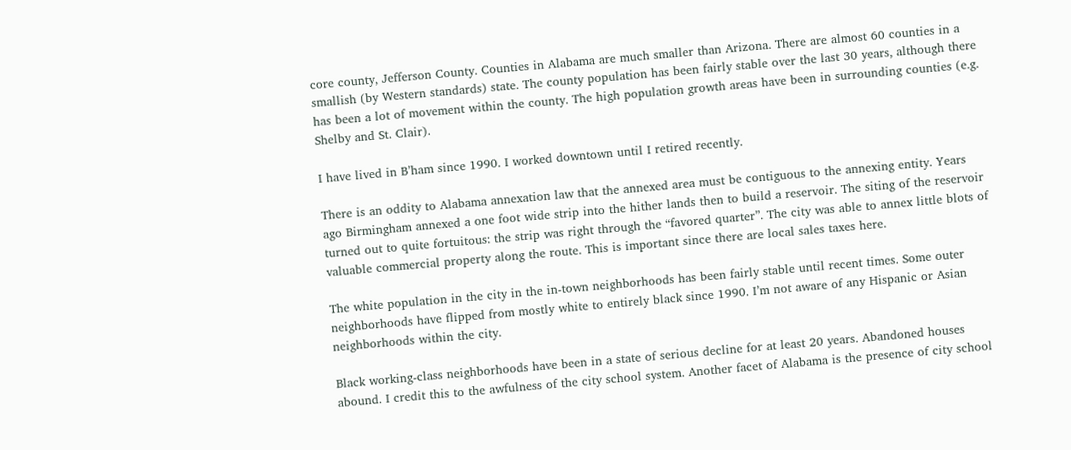core county, Jefferson County. Counties in Alabama are much smaller than Arizona. There are almost 60 counties in a smallish (by Western standards) state. The county population has been fairly stable over the last 30 years, although there has been a lot of movement within the county. The high population growth areas have been in surrounding counties (e.g. Shelby and St. Clair).

I have lived in B’ham since 1990. I worked downtown until I retired recently.

There is an oddity to Alabama annexation law that the annexed area must be contiguous to the annexing entity. Years ago Birmingham annexed a one foot wide strip into the hither lands then to build a reservoir. The siting of the reservoir turned out to quite fortuitous: the strip was right through the “favored quarter”. The city was able to annex little blots of valuable commercial property along the route. This is important since there are local sales taxes here.

The white population in the city in the in-town neighborhoods has been fairly stable until recent times. Some outer neighborhoods have flipped from mostly white to entirely black since 1990. I’m not aware of any Hispanic or Asian neighborhoods within the city.

Black working-class neighborhoods have been in a state of serious decline for at least 20 years. Abandoned houses abound. I credit this to the awfulness of the city school system. Another facet of Alabama is the presence of city school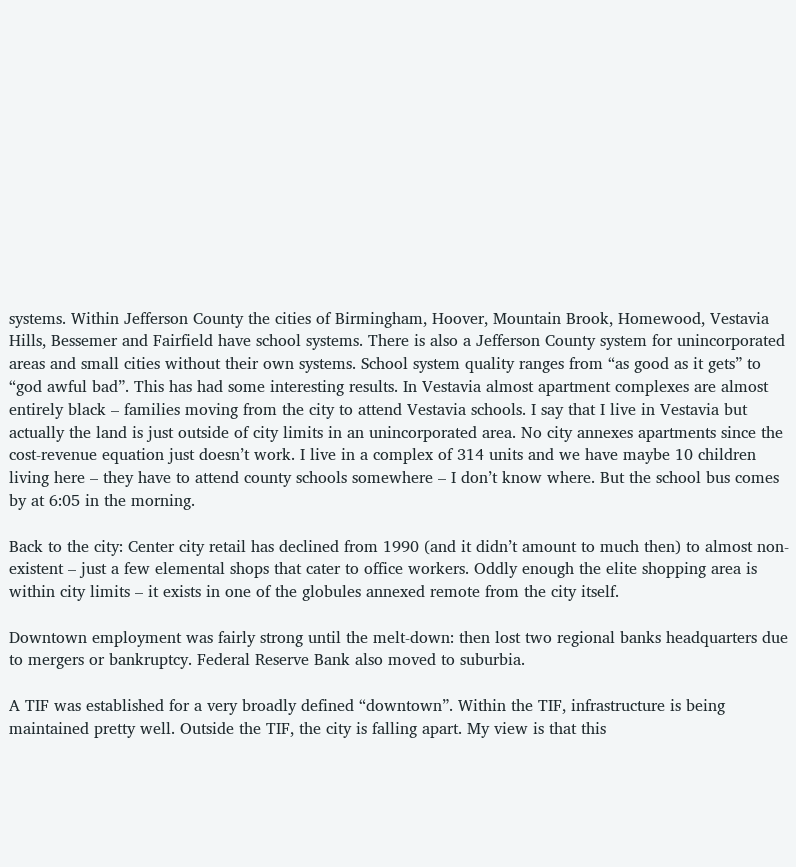systems. Within Jefferson County the cities of Birmingham, Hoover, Mountain Brook, Homewood, Vestavia Hills, Bessemer and Fairfield have school systems. There is also a Jefferson County system for unincorporated areas and small cities without their own systems. School system quality ranges from “as good as it gets” to “god awful bad”. This has had some interesting results. In Vestavia almost apartment complexes are almost entirely black – families moving from the city to attend Vestavia schools. I say that I live in Vestavia but actually the land is just outside of city limits in an unincorporated area. No city annexes apartments since the cost-revenue equation just doesn’t work. I live in a complex of 314 units and we have maybe 10 children living here – they have to attend county schools somewhere – I don’t know where. But the school bus comes by at 6:05 in the morning.

Back to the city: Center city retail has declined from 1990 (and it didn’t amount to much then) to almost non-existent – just a few elemental shops that cater to office workers. Oddly enough the elite shopping area is within city limits – it exists in one of the globules annexed remote from the city itself.

Downtown employment was fairly strong until the melt-down: then lost two regional banks headquarters due to mergers or bankruptcy. Federal Reserve Bank also moved to suburbia.

A TIF was established for a very broadly defined “downtown”. Within the TIF, infrastructure is being maintained pretty well. Outside the TIF, the city is falling apart. My view is that this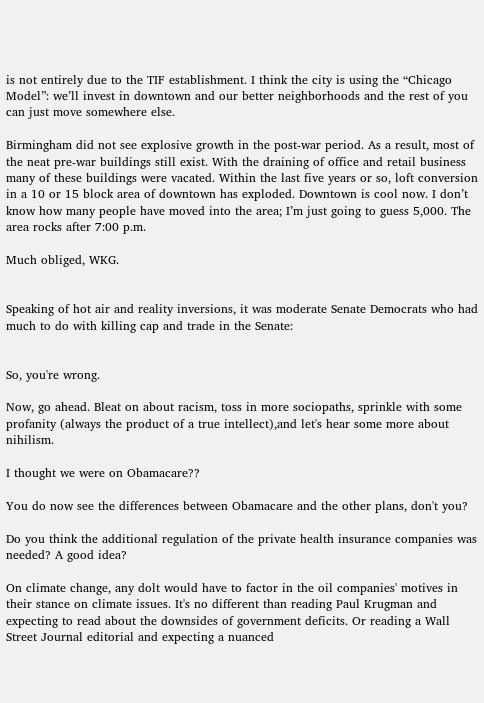is not entirely due to the TIF establishment. I think the city is using the “Chicago Model”: we’ll invest in downtown and our better neighborhoods and the rest of you can just move somewhere else.

Birmingham did not see explosive growth in the post-war period. As a result, most of the neat pre-war buildings still exist. With the draining of office and retail business many of these buildings were vacated. Within the last five years or so, loft conversion in a 10 or 15 block area of downtown has exploded. Downtown is cool now. I don’t know how many people have moved into the area; I’m just going to guess 5,000. The area rocks after 7:00 p.m.

Much obliged, WKG.


Speaking of hot air and reality inversions, it was moderate Senate Democrats who had much to do with killing cap and trade in the Senate:


So, you're wrong.

Now, go ahead. Bleat on about racism, toss in more sociopaths, sprinkle with some profanity (always the product of a true intellect),and let's hear some more about nihilism.

I thought we were on Obamacare??

You do now see the differences between Obamacare and the other plans, don't you?

Do you think the additional regulation of the private health insurance companies was needed? A good idea?

On climate change, any dolt would have to factor in the oil companies' motives in their stance on climate issues. It's no different than reading Paul Krugman and expecting to read about the downsides of government deficits. Or reading a Wall Street Journal editorial and expecting a nuanced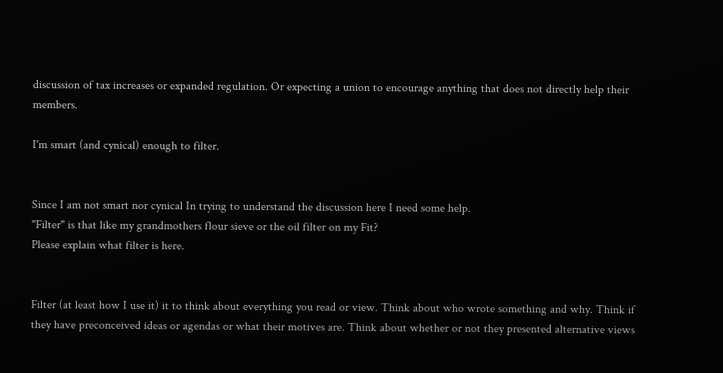discussion of tax increases or expanded regulation. Or expecting a union to encourage anything that does not directly help their members.

I'm smart (and cynical) enough to filter.


Since I am not smart nor cynical In trying to understand the discussion here I need some help.
"Filter" is that like my grandmothers flour sieve or the oil filter on my Fit?
Please explain what filter is here.


Filter (at least how I use it) it to think about everything you read or view. Think about who wrote something and why. Think if they have preconceived ideas or agendas or what their motives are. Think about whether or not they presented alternative views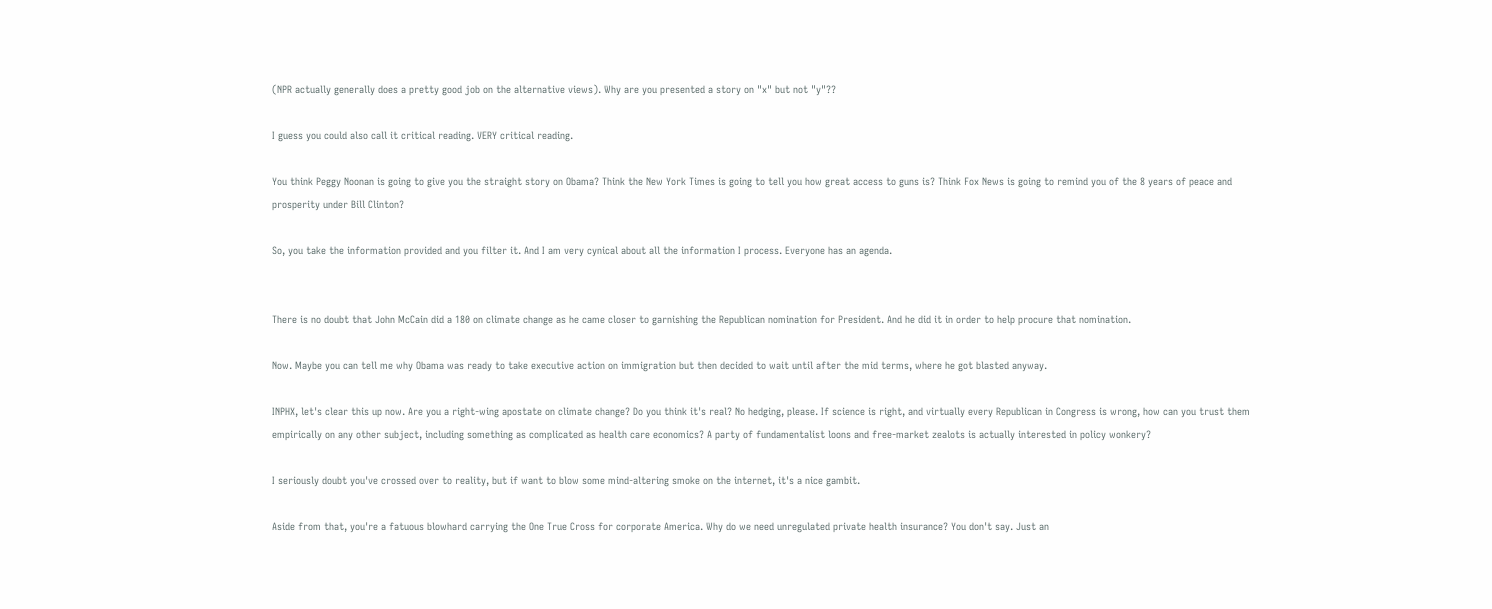(NPR actually generally does a pretty good job on the alternative views). Why are you presented a story on "x" but not "y"??

I guess you could also call it critical reading. VERY critical reading.

You think Peggy Noonan is going to give you the straight story on Obama? Think the New York Times is going to tell you how great access to guns is? Think Fox News is going to remind you of the 8 years of peace and prosperity under Bill Clinton?

So, you take the information provided and you filter it. And I am very cynical about all the information I process. Everyone has an agenda.


There is no doubt that John McCain did a 180 on climate change as he came closer to garnishing the Republican nomination for President. And he did it in order to help procure that nomination.

Now. Maybe you can tell me why Obama was ready to take executive action on immigration but then decided to wait until after the mid terms, where he got blasted anyway.

INPHX, let's clear this up now. Are you a right-wing apostate on climate change? Do you think it's real? No hedging, please. If science is right, and virtually every Republican in Congress is wrong, how can you trust them empirically on any other subject, including something as complicated as health care economics? A party of fundamentalist loons and free-market zealots is actually interested in policy wonkery?

I seriously doubt you've crossed over to reality, but if want to blow some mind-altering smoke on the internet, it's a nice gambit.

Aside from that, you're a fatuous blowhard carrying the One True Cross for corporate America. Why do we need unregulated private health insurance? You don't say. Just an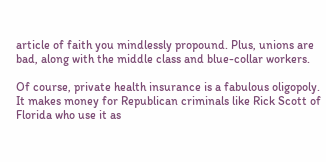article of faith you mindlessly propound. Plus, unions are bad, along with the middle class and blue-collar workers.

Of course, private health insurance is a fabulous oligopoly. It makes money for Republican criminals like Rick Scott of Florida who use it as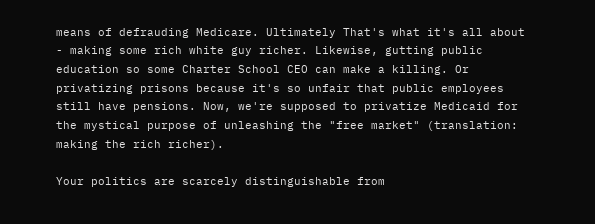means of defrauding Medicare. Ultimately That's what it's all about - making some rich white guy richer. Likewise, gutting public education so some Charter School CEO can make a killing. Or privatizing prisons because it's so unfair that public employees still have pensions. Now, we're supposed to privatize Medicaid for the mystical purpose of unleashing the "free market" (translation: making the rich richer).

Your politics are scarcely distinguishable from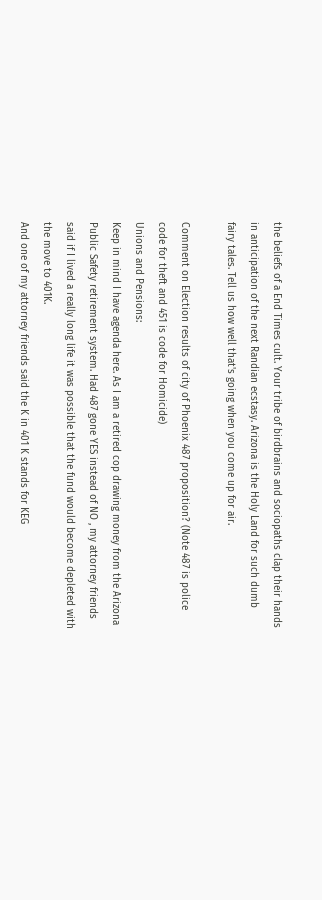the beliefs of a End Times cult. Your tribe of birdbrains and sociopaths clap their hands in anticipation of the next Randian ecstasy. Arizona is the Holy Land for such dumb fairy tales. Tell us how well that's going when you come up for air.

Comment on Election results of city of Phoenix 487 proposition? (Note 487 is police code for theft and 451 is code for Homicide)
Unions and Pensions:
Keep in mind I have agenda here. As I am a retired cop drawing money from the Arizona Public Safety retirement system. Had 487 gone YES instead of NO , my attorney friends said if I lived a really long life it was possible that the fund would become depleted with the move to 401K.
And one of my attorney friends said the K in 401 K stands for KEG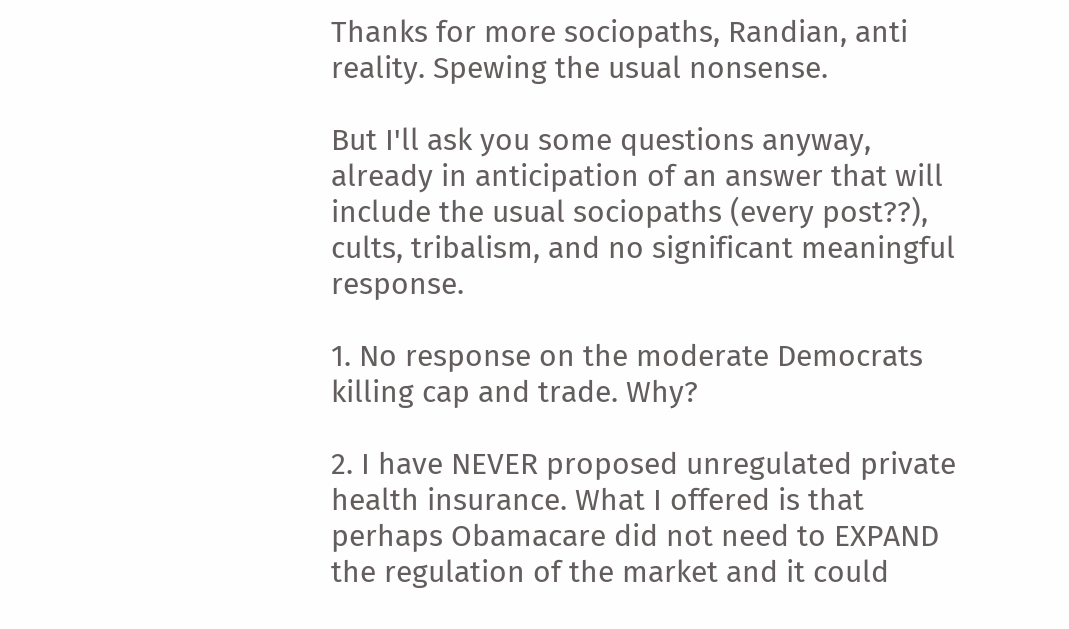Thanks for more sociopaths, Randian, anti reality. Spewing the usual nonsense.

But I'll ask you some questions anyway, already in anticipation of an answer that will include the usual sociopaths (every post??), cults, tribalism, and no significant meaningful response.

1. No response on the moderate Democrats killing cap and trade. Why?

2. I have NEVER proposed unregulated private health insurance. What I offered is that perhaps Obamacare did not need to EXPAND the regulation of the market and it could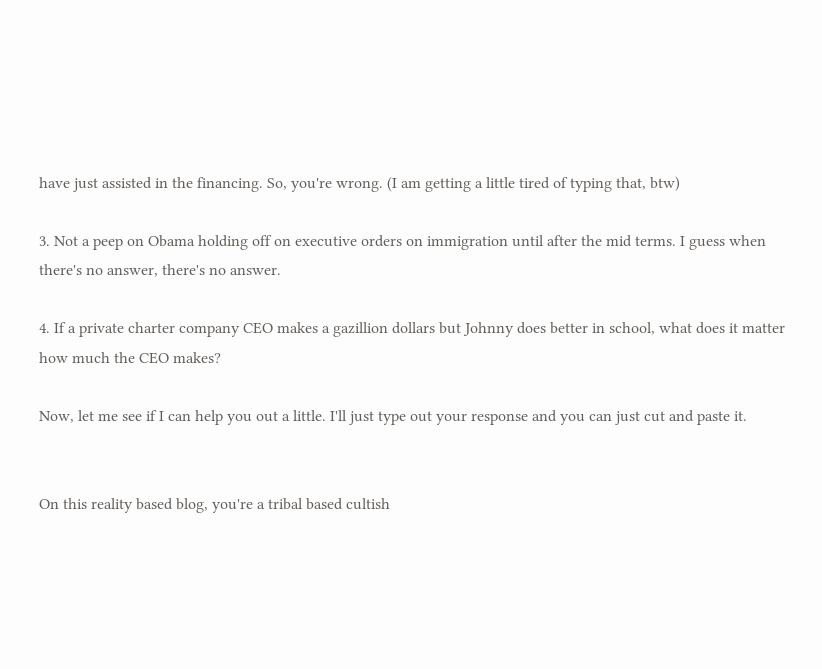have just assisted in the financing. So, you're wrong. (I am getting a little tired of typing that, btw)

3. Not a peep on Obama holding off on executive orders on immigration until after the mid terms. I guess when there's no answer, there's no answer.

4. If a private charter company CEO makes a gazillion dollars but Johnny does better in school, what does it matter how much the CEO makes?

Now, let me see if I can help you out a little. I'll just type out your response and you can just cut and paste it.


On this reality based blog, you're a tribal based cultish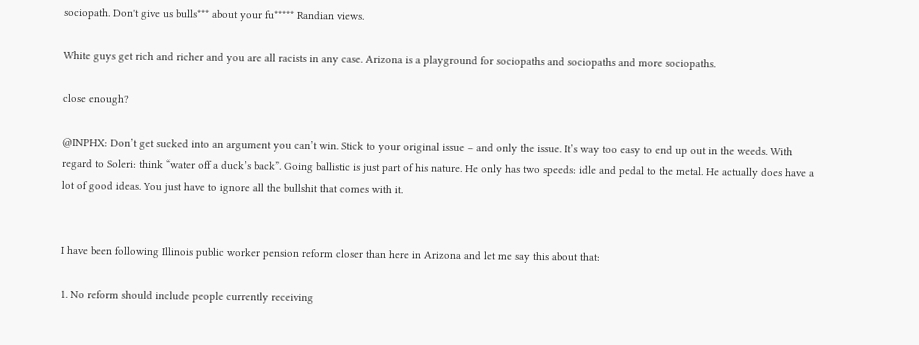sociopath. Don't give us bulls*** about your fu***** Randian views.

White guys get rich and richer and you are all racists in any case. Arizona is a playground for sociopaths and sociopaths and more sociopaths.

close enough?

@INPHX: Don’t get sucked into an argument you can’t win. Stick to your original issue – and only the issue. It’s way too easy to end up out in the weeds. With regard to Soleri: think “water off a duck’s back”. Going ballistic is just part of his nature. He only has two speeds: idle and pedal to the metal. He actually does have a lot of good ideas. You just have to ignore all the bullshit that comes with it.


I have been following Illinois public worker pension reform closer than here in Arizona and let me say this about that:

1. No reform should include people currently receiving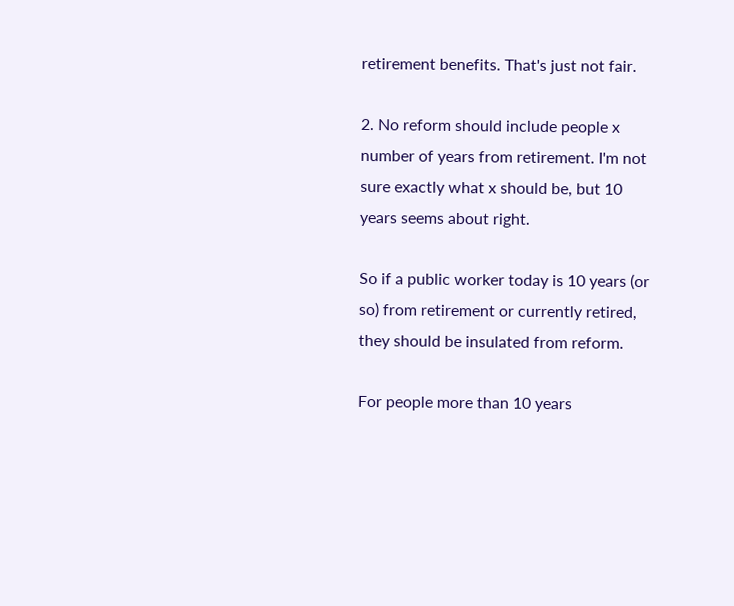retirement benefits. That's just not fair.

2. No reform should include people x number of years from retirement. I'm not sure exactly what x should be, but 10 years seems about right.

So if a public worker today is 10 years (or so) from retirement or currently retired, they should be insulated from reform.

For people more than 10 years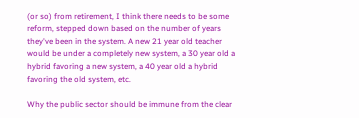(or so) from retirement, I think there needs to be some reform, stepped down based on the number of years they've been in the system. A new 21 year old teacher would be under a completely new system, a 30 year old a hybrid favoring a new system, a 40 year old a hybrid favoring the old system, etc.

Why the public sector should be immune from the clear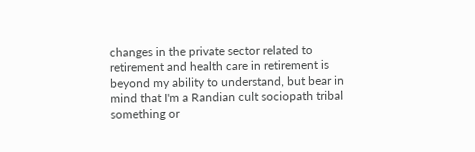changes in the private sector related to retirement and health care in retirement is beyond my ability to understand, but bear in mind that I'm a Randian cult sociopath tribal something or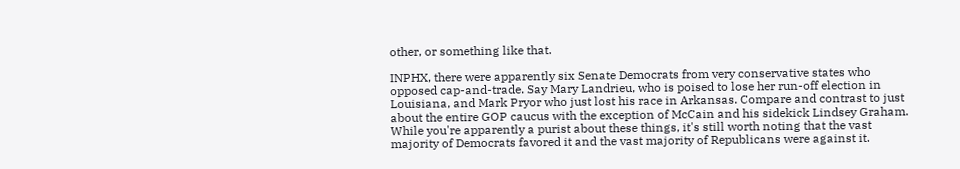other, or something like that.

INPHX, there were apparently six Senate Democrats from very conservative states who opposed cap-and-trade. Say Mary Landrieu, who is poised to lose her run-off election in Louisiana, and Mark Pryor who just lost his race in Arkansas. Compare and contrast to just about the entire GOP caucus with the exception of McCain and his sidekick Lindsey Graham. While you're apparently a purist about these things, it's still worth noting that the vast majority of Democrats favored it and the vast majority of Republicans were against it.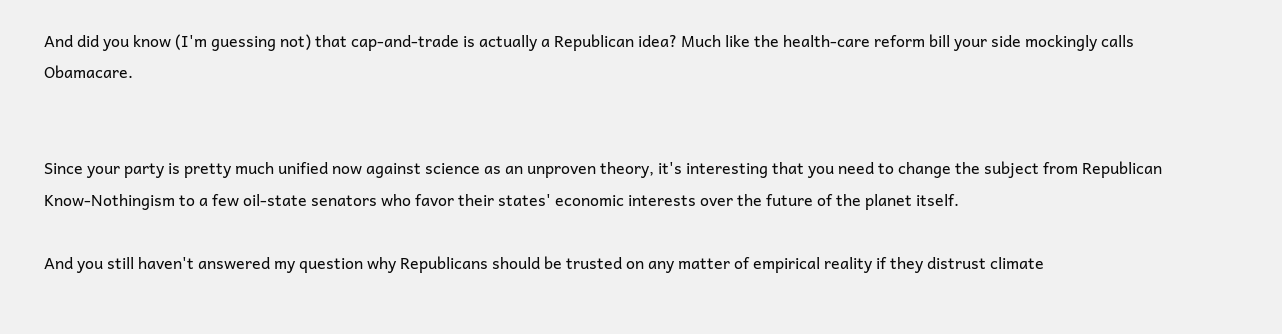And did you know (I'm guessing not) that cap-and-trade is actually a Republican idea? Much like the health-care reform bill your side mockingly calls Obamacare.


Since your party is pretty much unified now against science as an unproven theory, it's interesting that you need to change the subject from Republican Know-Nothingism to a few oil-state senators who favor their states' economic interests over the future of the planet itself.

And you still haven't answered my question why Republicans should be trusted on any matter of empirical reality if they distrust climate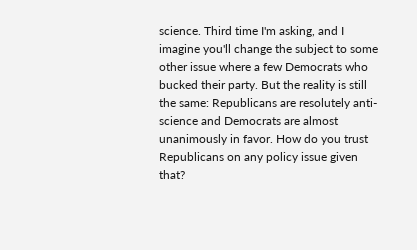science. Third time I'm asking, and I imagine you'll change the subject to some other issue where a few Democrats who bucked their party. But the reality is still the same: Republicans are resolutely anti-science and Democrats are almost unanimously in favor. How do you trust Republicans on any policy issue given that?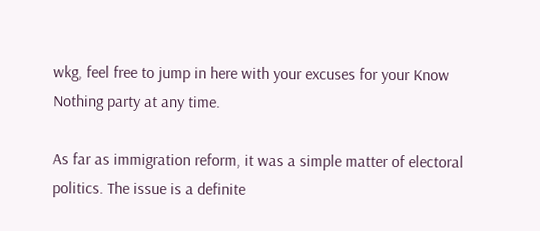wkg, feel free to jump in here with your excuses for your Know Nothing party at any time.

As far as immigration reform, it was a simple matter of electoral politics. The issue is a definite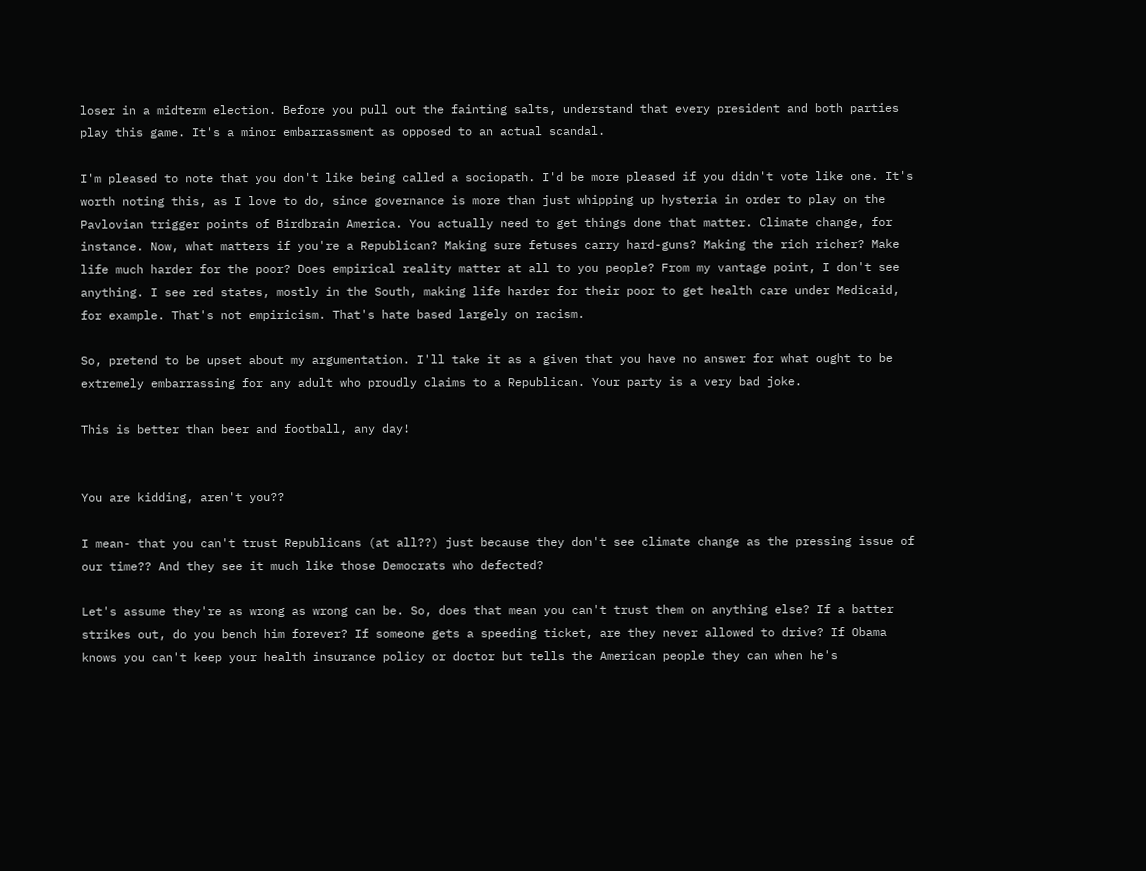loser in a midterm election. Before you pull out the fainting salts, understand that every president and both parties play this game. It's a minor embarrassment as opposed to an actual scandal.

I'm pleased to note that you don't like being called a sociopath. I'd be more pleased if you didn't vote like one. It's worth noting this, as I love to do, since governance is more than just whipping up hysteria in order to play on the Pavlovian trigger points of Birdbrain America. You actually need to get things done that matter. Climate change, for instance. Now, what matters if you're a Republican? Making sure fetuses carry hard-guns? Making the rich richer? Make life much harder for the poor? Does empirical reality matter at all to you people? From my vantage point, I don't see anything. I see red states, mostly in the South, making life harder for their poor to get health care under Medicaid, for example. That's not empiricism. That's hate based largely on racism.

So, pretend to be upset about my argumentation. I'll take it as a given that you have no answer for what ought to be extremely embarrassing for any adult who proudly claims to a Republican. Your party is a very bad joke.

This is better than beer and football, any day!


You are kidding, aren't you??

I mean- that you can't trust Republicans (at all??) just because they don't see climate change as the pressing issue of our time?? And they see it much like those Democrats who defected?

Let's assume they're as wrong as wrong can be. So, does that mean you can't trust them on anything else? If a batter strikes out, do you bench him forever? If someone gets a speeding ticket, are they never allowed to drive? If Obama knows you can't keep your health insurance policy or doctor but tells the American people they can when he's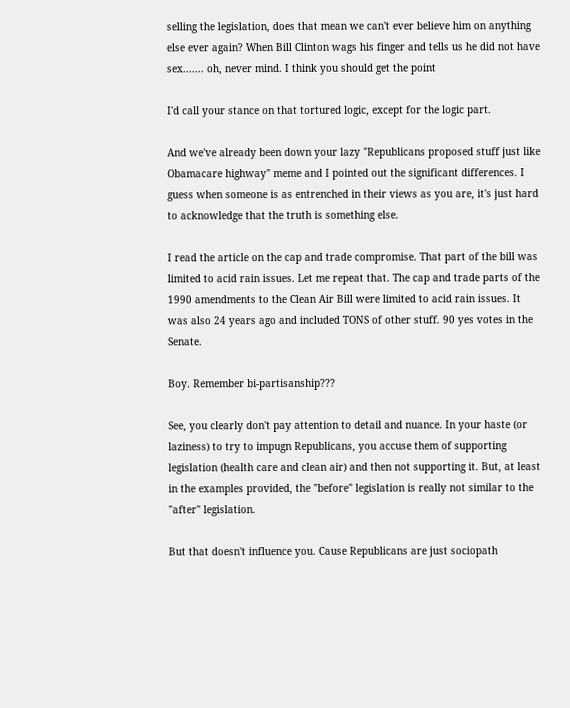selling the legislation, does that mean we can't ever believe him on anything else ever again? When Bill Clinton wags his finger and tells us he did not have sex....... oh, never mind. I think you should get the point

I'd call your stance on that tortured logic, except for the logic part.

And we've already been down your lazy "Republicans proposed stuff just like Obamacare highway" meme and I pointed out the significant differences. I guess when someone is as entrenched in their views as you are, it's just hard to acknowledge that the truth is something else.

I read the article on the cap and trade compromise. That part of the bill was limited to acid rain issues. Let me repeat that. The cap and trade parts of the 1990 amendments to the Clean Air Bill were limited to acid rain issues. It was also 24 years ago and included TONS of other stuff. 90 yes votes in the Senate.

Boy. Remember bi-partisanship???

See, you clearly don't pay attention to detail and nuance. In your haste (or laziness) to try to impugn Republicans, you accuse them of supporting legislation (health care and clean air) and then not supporting it. But, at least in the examples provided, the "before" legislation is really not similar to the "after" legislation.

But that doesn't influence you. Cause Republicans are just sociopath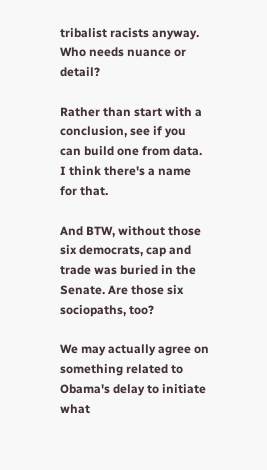tribalist racists anyway. Who needs nuance or detail?

Rather than start with a conclusion, see if you can build one from data. I think there's a name for that.

And BTW, without those six democrats, cap and trade was buried in the Senate. Are those six sociopaths, too?

We may actually agree on something related to Obama's delay to initiate what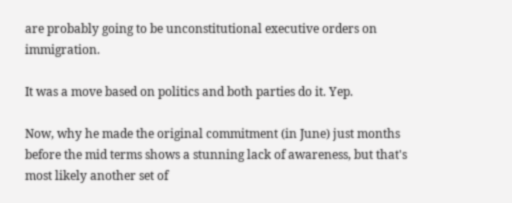are probably going to be unconstitutional executive orders on immigration.

It was a move based on politics and both parties do it. Yep.

Now, why he made the original commitment (in June) just months before the mid terms shows a stunning lack of awareness, but that's most likely another set of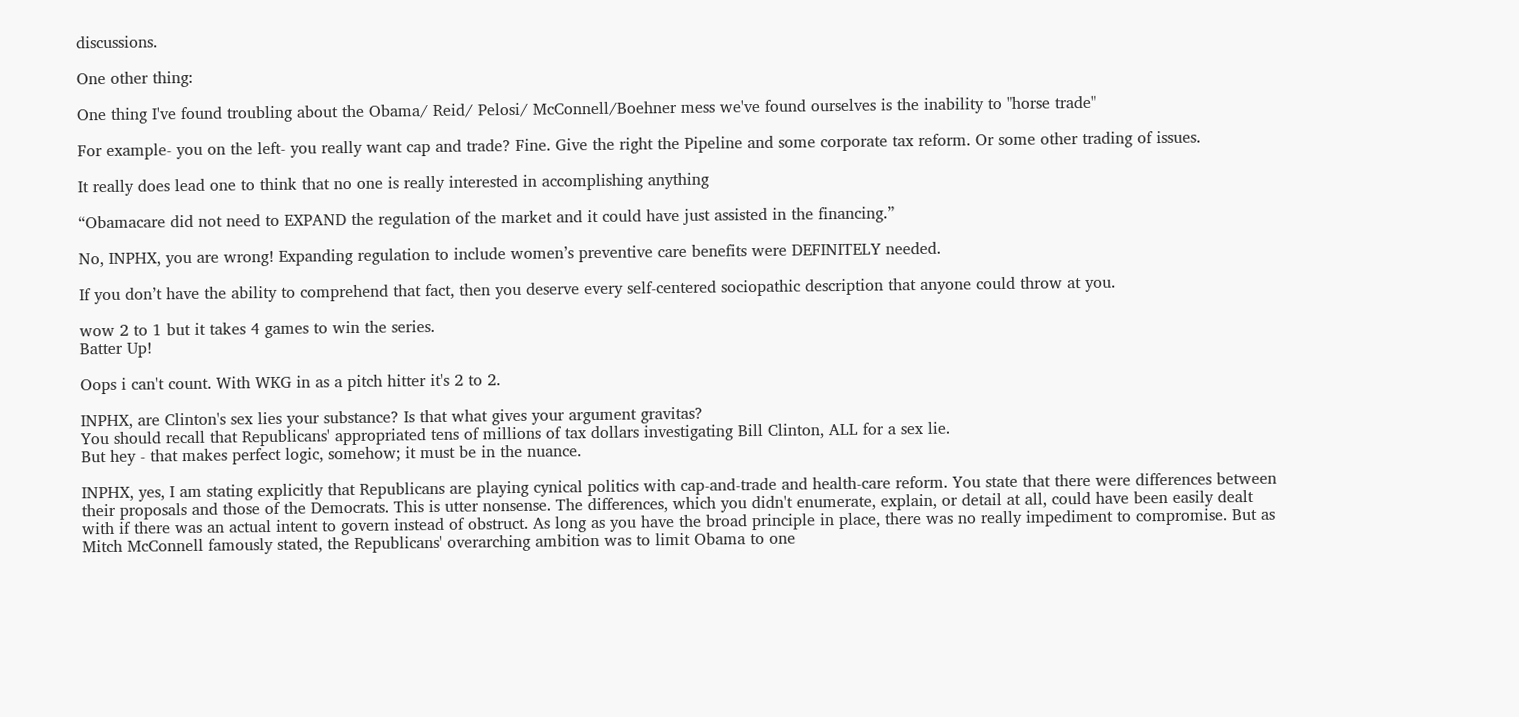discussions.

One other thing:

One thing I've found troubling about the Obama/ Reid/ Pelosi/ McConnell/Boehner mess we've found ourselves is the inability to "horse trade"

For example- you on the left- you really want cap and trade? Fine. Give the right the Pipeline and some corporate tax reform. Or some other trading of issues.

It really does lead one to think that no one is really interested in accomplishing anything

“Obamacare did not need to EXPAND the regulation of the market and it could have just assisted in the financing.”

No, INPHX, you are wrong! Expanding regulation to include women’s preventive care benefits were DEFINITELY needed.

If you don’t have the ability to comprehend that fact, then you deserve every self-centered sociopathic description that anyone could throw at you.

wow 2 to 1 but it takes 4 games to win the series.
Batter Up!

Oops i can't count. With WKG in as a pitch hitter it's 2 to 2.

INPHX, are Clinton's sex lies your substance? Is that what gives your argument gravitas?
You should recall that Republicans' appropriated tens of millions of tax dollars investigating Bill Clinton, ALL for a sex lie.
But hey - that makes perfect logic, somehow; it must be in the nuance.

INPHX, yes, I am stating explicitly that Republicans are playing cynical politics with cap-and-trade and health-care reform. You state that there were differences between their proposals and those of the Democrats. This is utter nonsense. The differences, which you didn't enumerate, explain, or detail at all, could have been easily dealt with if there was an actual intent to govern instead of obstruct. As long as you have the broad principle in place, there was no really impediment to compromise. But as Mitch McConnell famously stated, the Republicans' overarching ambition was to limit Obama to one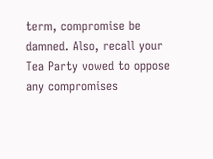term, compromise be damned. Also, recall your Tea Party vowed to oppose any compromises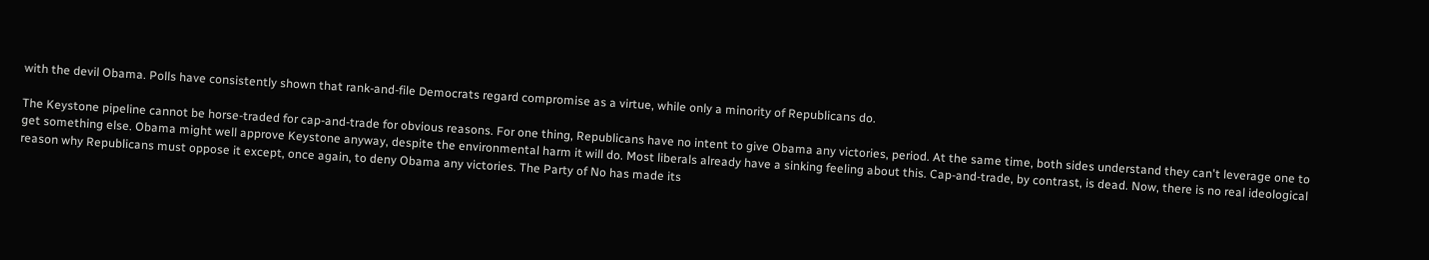with the devil Obama. Polls have consistently shown that rank-and-file Democrats regard compromise as a virtue, while only a minority of Republicans do.

The Keystone pipeline cannot be horse-traded for cap-and-trade for obvious reasons. For one thing, Republicans have no intent to give Obama any victories, period. At the same time, both sides understand they can't leverage one to get something else. Obama might well approve Keystone anyway, despite the environmental harm it will do. Most liberals already have a sinking feeling about this. Cap-and-trade, by contrast, is dead. Now, there is no real ideological reason why Republicans must oppose it except, once again, to deny Obama any victories. The Party of No has made its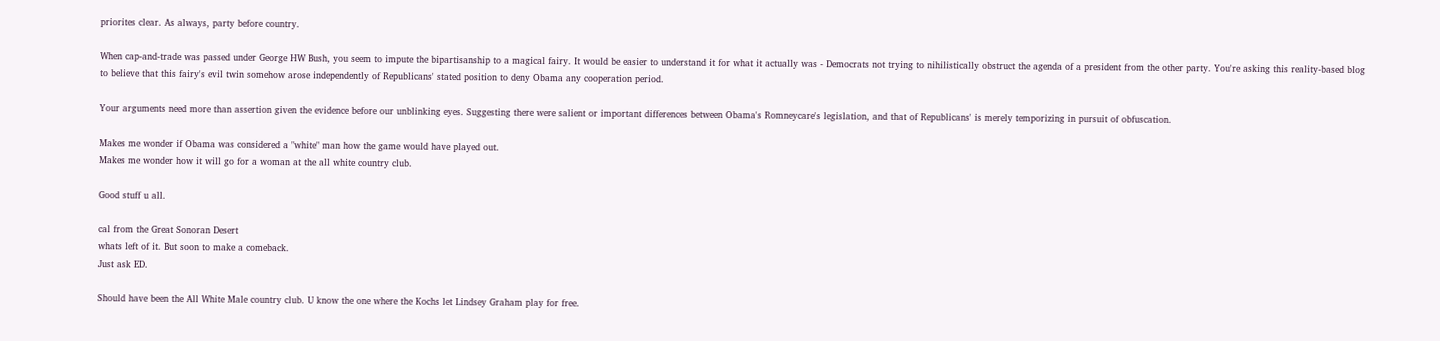priorites clear. As always, party before country.

When cap-and-trade was passed under George HW Bush, you seem to impute the bipartisanship to a magical fairy. It would be easier to understand it for what it actually was - Democrats not trying to nihilistically obstruct the agenda of a president from the other party. You're asking this reality-based blog to believe that this fairy's evil twin somehow arose independently of Republicans' stated position to deny Obama any cooperation period.

Your arguments need more than assertion given the evidence before our unblinking eyes. Suggesting there were salient or important differences between Obama's Romneycare's legislation, and that of Republicans' is merely temporizing in pursuit of obfuscation.

Makes me wonder if Obama was considered a "white" man how the game would have played out.
Makes me wonder how it will go for a woman at the all white country club.

Good stuff u all.

cal from the Great Sonoran Desert
whats left of it. But soon to make a comeback.
Just ask ED.

Should have been the All White Male country club. U know the one where the Kochs let Lindsey Graham play for free.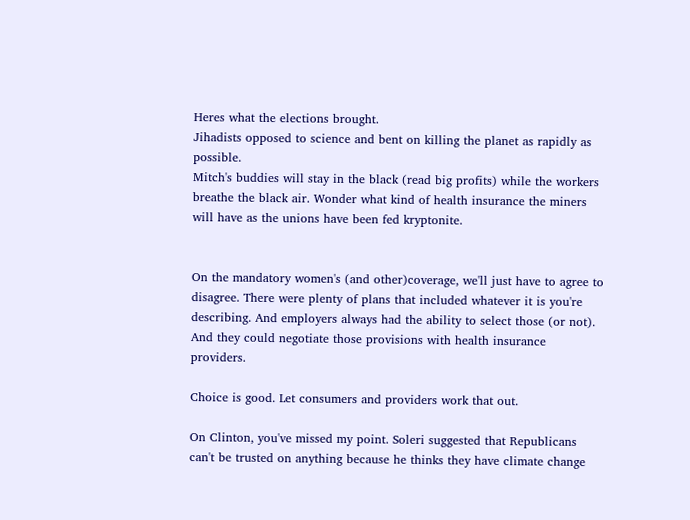Heres what the elections brought.
Jihadists opposed to science and bent on killing the planet as rapidly as possible.
Mitch's buddies will stay in the black (read big profits) while the workers breathe the black air. Wonder what kind of health insurance the miners will have as the unions have been fed kryptonite.


On the mandatory women's (and other)coverage, we'll just have to agree to disagree. There were plenty of plans that included whatever it is you're describing. And employers always had the ability to select those (or not). And they could negotiate those provisions with health insurance providers.

Choice is good. Let consumers and providers work that out.

On Clinton, you've missed my point. Soleri suggested that Republicans can't be trusted on anything because he thinks they have climate change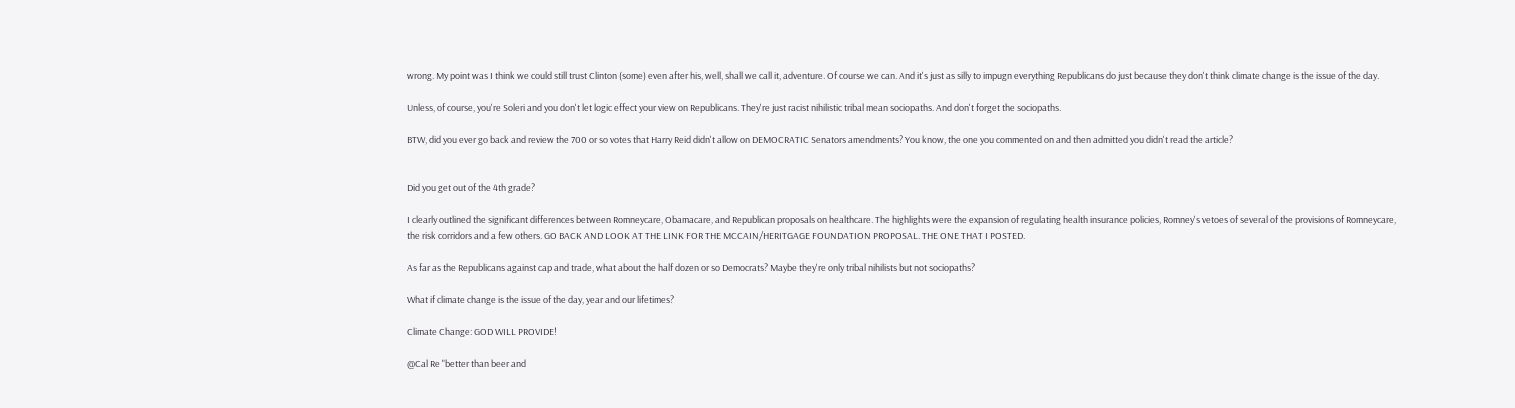wrong. My point was I think we could still trust Clinton (some) even after his, well, shall we call it, adventure. Of course we can. And it's just as silly to impugn everything Republicans do just because they don't think climate change is the issue of the day.

Unless, of course, you're Soleri and you don't let logic effect your view on Republicans. They're just racist nihilistic tribal mean sociopaths. And don't forget the sociopaths.

BTW, did you ever go back and review the 700 or so votes that Harry Reid didn't allow on DEMOCRATIC Senators amendments? You know, the one you commented on and then admitted you didn't read the article?


Did you get out of the 4th grade?

I clearly outlined the significant differences between Romneycare, Obamacare, and Republican proposals on healthcare. The highlights were the expansion of regulating health insurance policies, Romney's vetoes of several of the provisions of Romneycare, the risk corridors and a few others. GO BACK AND LOOK AT THE LINK FOR THE MCCAIN/HERITGAGE FOUNDATION PROPOSAL. THE ONE THAT I POSTED.

As far as the Republicans against cap and trade, what about the half dozen or so Democrats? Maybe they're only tribal nihilists but not sociopaths?

What if climate change is the issue of the day, year and our lifetimes?

Climate Change: GOD WILL PROVIDE!

@Cal Re "better than beer and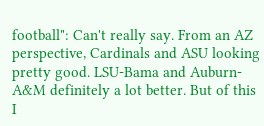football": Can't really say. From an AZ perspective, Cardinals and ASU looking pretty good. LSU-Bama and Auburn-A&M definitely a lot better. But of this I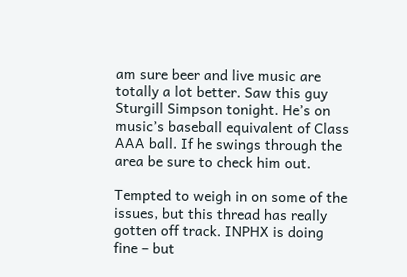am sure beer and live music are totally a lot better. Saw this guy Sturgill Simpson tonight. He’s on music’s baseball equivalent of Class AAA ball. If he swings through the area be sure to check him out.

Tempted to weigh in on some of the issues, but this thread has really gotten off track. INPHX is doing fine – but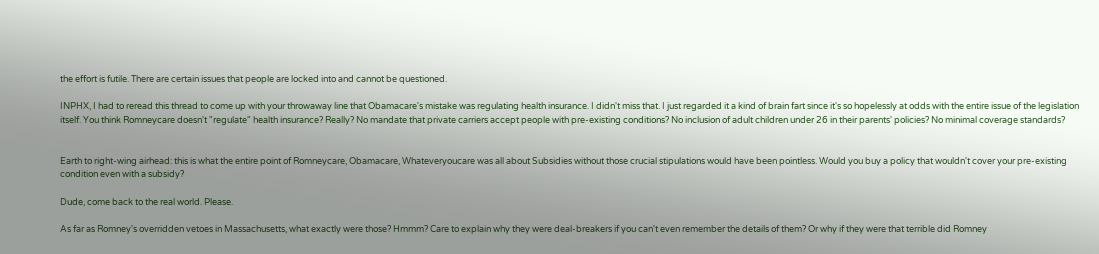the effort is futile. There are certain issues that people are locked into and cannot be questioned.

INPHX, I had to reread this thread to come up with your throwaway line that Obamacare's mistake was regulating health insurance. I didn't miss that. I just regarded it a kind of brain fart since it's so hopelessly at odds with the entire issue of the legislation itself. You think Romneycare doesn't "regulate" health insurance? Really? No mandate that private carriers accept people with pre-existing conditions? No inclusion of adult children under 26 in their parents' policies? No minimal coverage standards?


Earth to right-wing airhead: this is what the entire point of Romneycare, Obamacare, Whateveryoucare was all about Subsidies without those crucial stipulations would have been pointless. Would you buy a policy that wouldn't cover your pre-existing condition even with a subsidy?

Dude, come back to the real world. Please.

As far as Romney's overridden vetoes in Massachusetts, what exactly were those? Hmmm? Care to explain why they were deal-breakers if you can't even remember the details of them? Or why if they were that terrible did Romney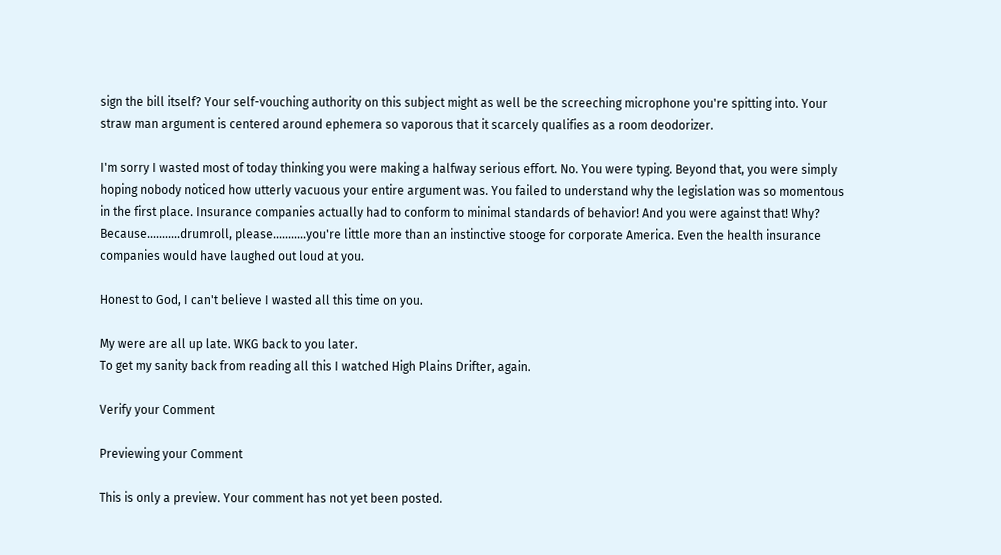sign the bill itself? Your self-vouching authority on this subject might as well be the screeching microphone you're spitting into. Your straw man argument is centered around ephemera so vaporous that it scarcely qualifies as a room deodorizer.

I'm sorry I wasted most of today thinking you were making a halfway serious effort. No. You were typing. Beyond that, you were simply hoping nobody noticed how utterly vacuous your entire argument was. You failed to understand why the legislation was so momentous in the first place. Insurance companies actually had to conform to minimal standards of behavior! And you were against that! Why? Because...........drumroll, please...........you're little more than an instinctive stooge for corporate America. Even the health insurance companies would have laughed out loud at you.

Honest to God, I can't believe I wasted all this time on you.

My were are all up late. WKG back to you later.
To get my sanity back from reading all this I watched High Plains Drifter, again.

Verify your Comment

Previewing your Comment

This is only a preview. Your comment has not yet been posted.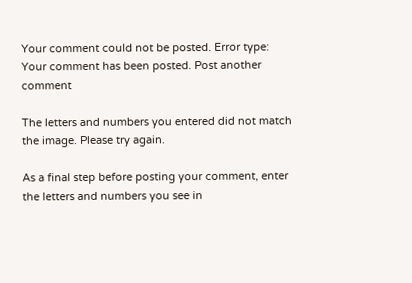Your comment could not be posted. Error type:
Your comment has been posted. Post another comment

The letters and numbers you entered did not match the image. Please try again.

As a final step before posting your comment, enter the letters and numbers you see in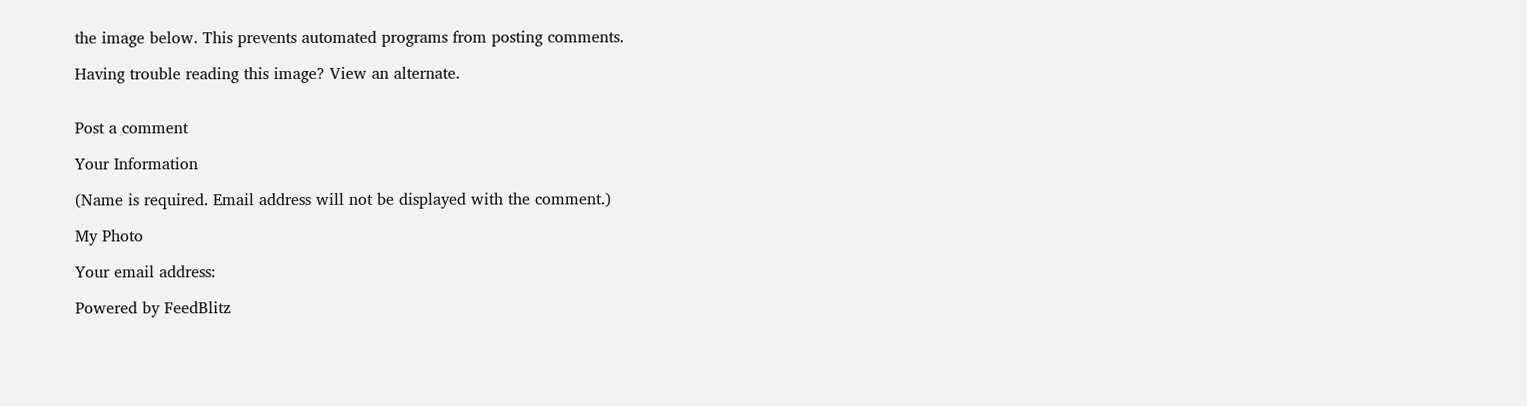the image below. This prevents automated programs from posting comments.

Having trouble reading this image? View an alternate.


Post a comment

Your Information

(Name is required. Email address will not be displayed with the comment.)

My Photo

Your email address:

Powered by FeedBlitz